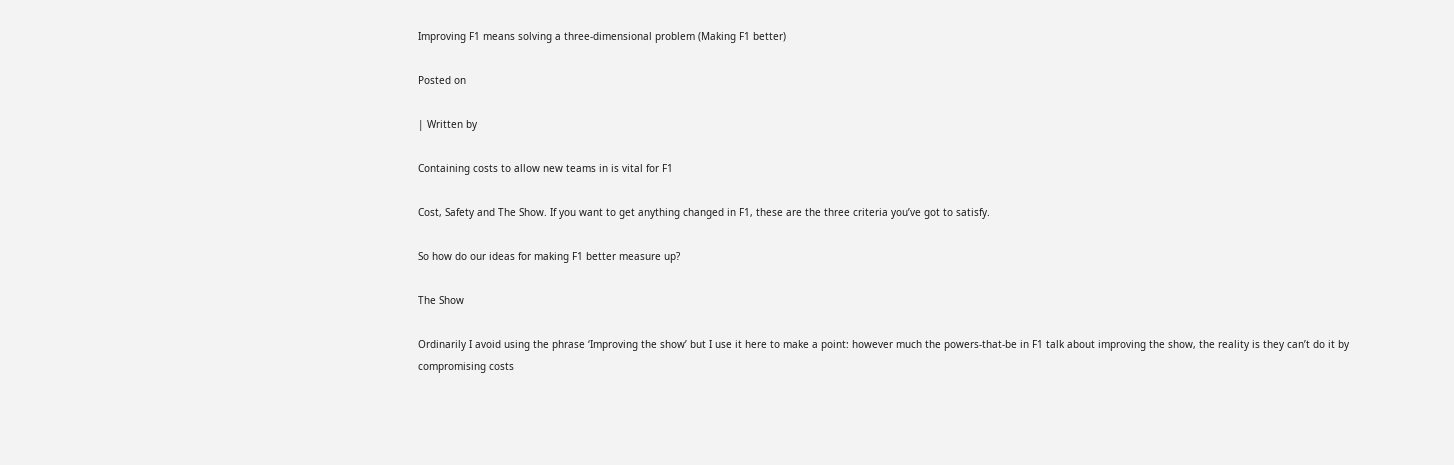Improving F1 means solving a three-dimensional problem (Making F1 better)

Posted on

| Written by

Containing costs to allow new teams in is vital for F1

Cost, Safety and The Show. If you want to get anything changed in F1, these are the three criteria you’ve got to satisfy.

So how do our ideas for making F1 better measure up?

The Show

Ordinarily I avoid using the phrase ‘Improving the show’ but I use it here to make a point: however much the powers-that-be in F1 talk about improving the show, the reality is they can’t do it by compromising costs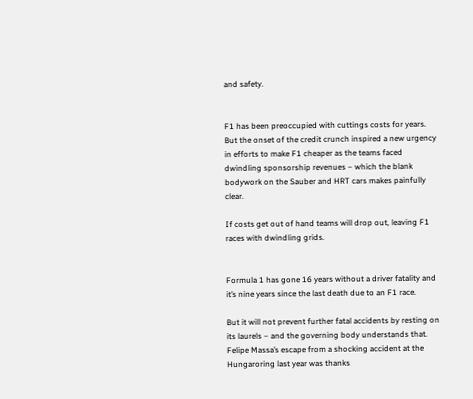and safety.


F1 has been preoccupied with cuttings costs for years. But the onset of the credit crunch inspired a new urgency in efforts to make F1 cheaper as the teams faced dwindling sponsorship revenues – which the blank bodywork on the Sauber and HRT cars makes painfully clear.

If costs get out of hand teams will drop out, leaving F1 races with dwindling grids.


Formula 1 has gone 16 years without a driver fatality and it’s nine years since the last death due to an F1 race.

But it will not prevent further fatal accidents by resting on its laurels – and the governing body understands that. Felipe Massa’s escape from a shocking accident at the Hungaroring last year was thanks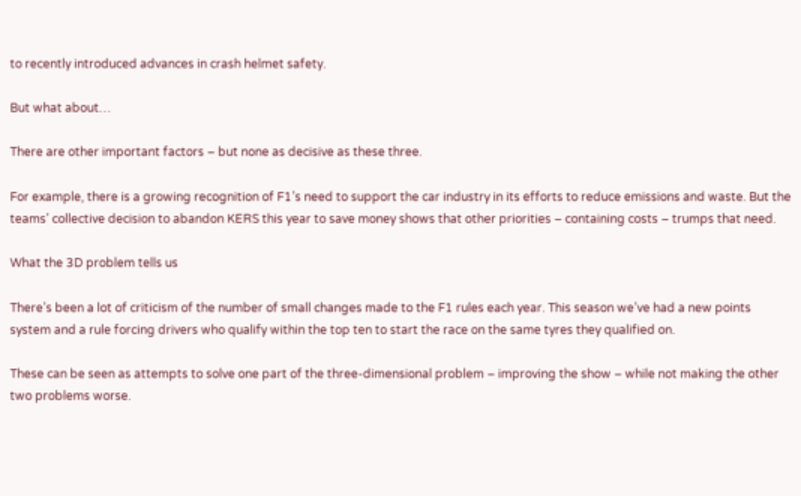to recently introduced advances in crash helmet safety.

But what about…

There are other important factors – but none as decisive as these three.

For example, there is a growing recognition of F1’s need to support the car industry in its efforts to reduce emissions and waste. But the teams’ collective decision to abandon KERS this year to save money shows that other priorities – containing costs – trumps that need.

What the 3D problem tells us

There’s been a lot of criticism of the number of small changes made to the F1 rules each year. This season we’ve had a new points system and a rule forcing drivers who qualify within the top ten to start the race on the same tyres they qualified on.

These can be seen as attempts to solve one part of the three-dimensional problem – improving the show – while not making the other two problems worse.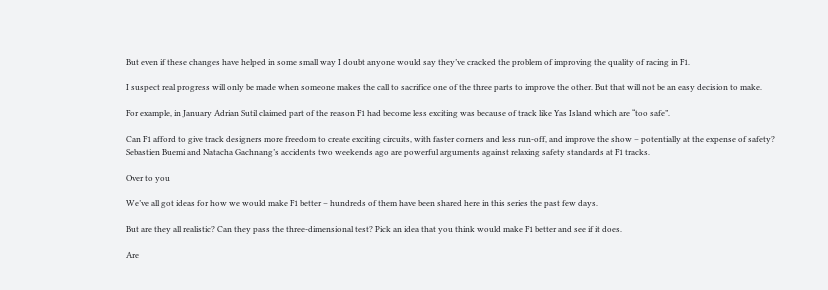But even if these changes have helped in some small way I doubt anyone would say they’ve cracked the problem of improving the quality of racing in F1.

I suspect real progress will only be made when someone makes the call to sacrifice one of the three parts to improve the other. But that will not be an easy decision to make.

For example, in January Adrian Sutil claimed part of the reason F1 had become less exciting was because of track like Yas Island which are “too safe”.

Can F1 afford to give track designers more freedom to create exciting circuits, with faster corners and less run-off, and improve the show – potentially at the expense of safety? Sebastien Buemi and Natacha Gachnang’s accidents two weekends ago are powerful arguments against relaxing safety standards at F1 tracks.

Over to you

We’ve all got ideas for how we would make F1 better – hundreds of them have been shared here in this series the past few days.

But are they all realistic? Can they pass the three-dimensional test? Pick an idea that you think would make F1 better and see if it does.

Are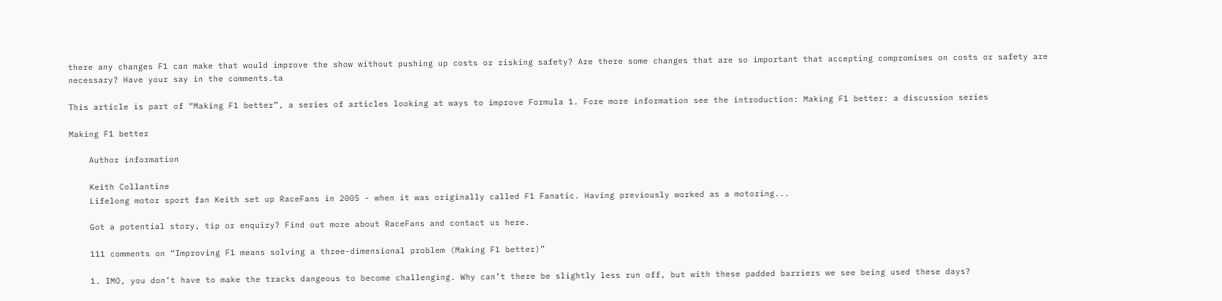there any changes F1 can make that would improve the show without pushing up costs or risking safety? Are there some changes that are so important that accepting compromises on costs or safety are necessary? Have your say in the comments.ta

This article is part of “Making F1 better”, a series of articles looking at ways to improve Formula 1. Fore more information see the introduction: Making F1 better: a discussion series

Making F1 better

    Author information

    Keith Collantine
    Lifelong motor sport fan Keith set up RaceFans in 2005 - when it was originally called F1 Fanatic. Having previously worked as a motoring...

    Got a potential story, tip or enquiry? Find out more about RaceFans and contact us here.

    111 comments on “Improving F1 means solving a three-dimensional problem (Making F1 better)”

    1. IMO, you don’t have to make the tracks dangeous to become challenging. Why can’t there be slightly less run off, but with these padded barriers we see being used these days?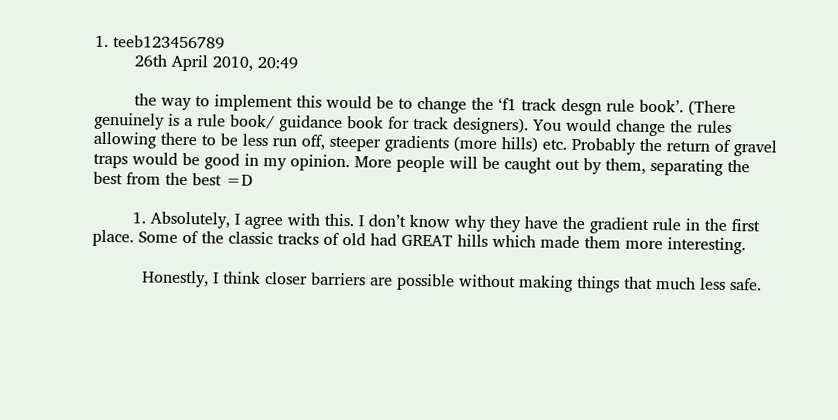1. teeb123456789
        26th April 2010, 20:49

        the way to implement this would be to change the ‘f1 track desgn rule book’. (There genuinely is a rule book/ guidance book for track designers). You would change the rules allowing there to be less run off, steeper gradients (more hills) etc. Probably the return of gravel traps would be good in my opinion. More people will be caught out by them, separating the best from the best =D

        1. Absolutely, I agree with this. I don’t know why they have the gradient rule in the first place. Some of the classic tracks of old had GREAT hills which made them more interesting.

          Honestly, I think closer barriers are possible without making things that much less safe.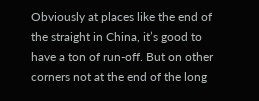Obviously at places like the end of the straight in China, it’s good to have a ton of run-off. But on other corners not at the end of the long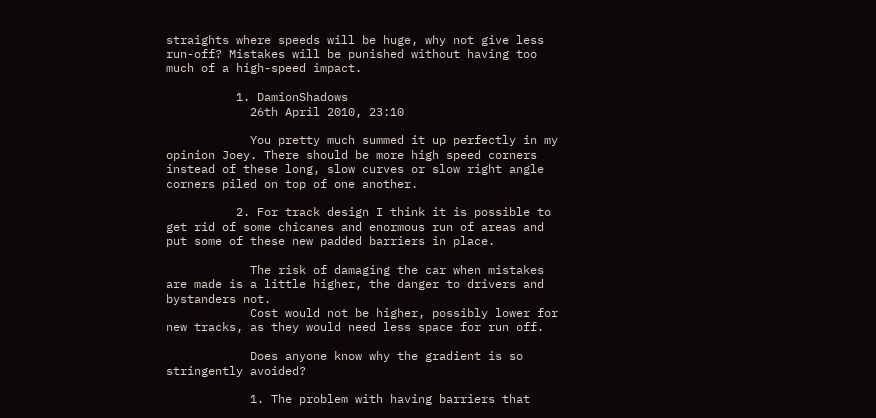straights where speeds will be huge, why not give less run-off? Mistakes will be punished without having too much of a high-speed impact.

          1. DamionShadows
            26th April 2010, 23:10

            You pretty much summed it up perfectly in my opinion Joey. There should be more high speed corners instead of these long, slow curves or slow right angle corners piled on top of one another.

          2. For track design I think it is possible to get rid of some chicanes and enormous run of areas and put some of these new padded barriers in place.

            The risk of damaging the car when mistakes are made is a little higher, the danger to drivers and bystanders not.
            Cost would not be higher, possibly lower for new tracks, as they would need less space for run off.

            Does anyone know why the gradient is so stringently avoided?

            1. The problem with having barriers that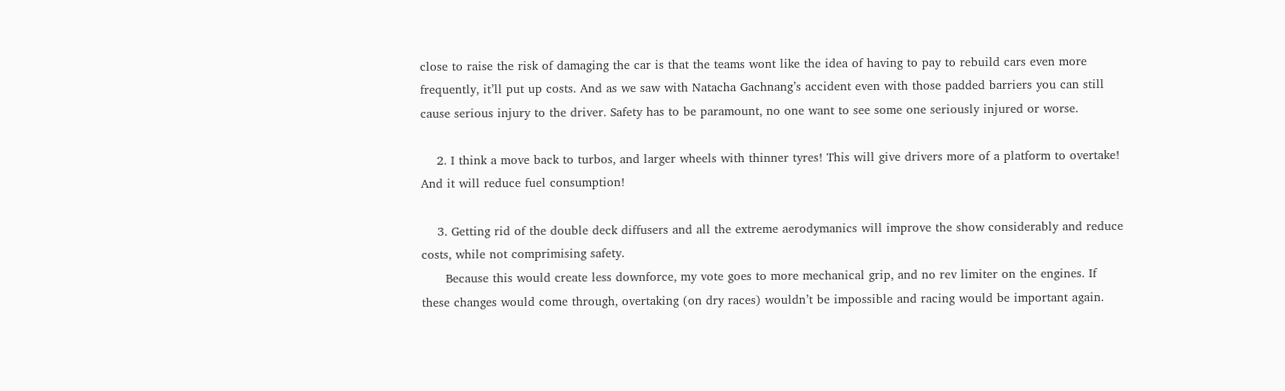close to raise the risk of damaging the car is that the teams wont like the idea of having to pay to rebuild cars even more frequently, it’ll put up costs. And as we saw with Natacha Gachnang’s accident even with those padded barriers you can still cause serious injury to the driver. Safety has to be paramount, no one want to see some one seriously injured or worse.

    2. I think a move back to turbos, and larger wheels with thinner tyres! This will give drivers more of a platform to overtake! And it will reduce fuel consumption!

    3. Getting rid of the double deck diffusers and all the extreme aerodymanics will improve the show considerably and reduce costs, while not comprimising safety.
      Because this would create less downforce, my vote goes to more mechanical grip, and no rev limiter on the engines. If these changes would come through, overtaking (on dry races) wouldn’t be impossible and racing would be important again.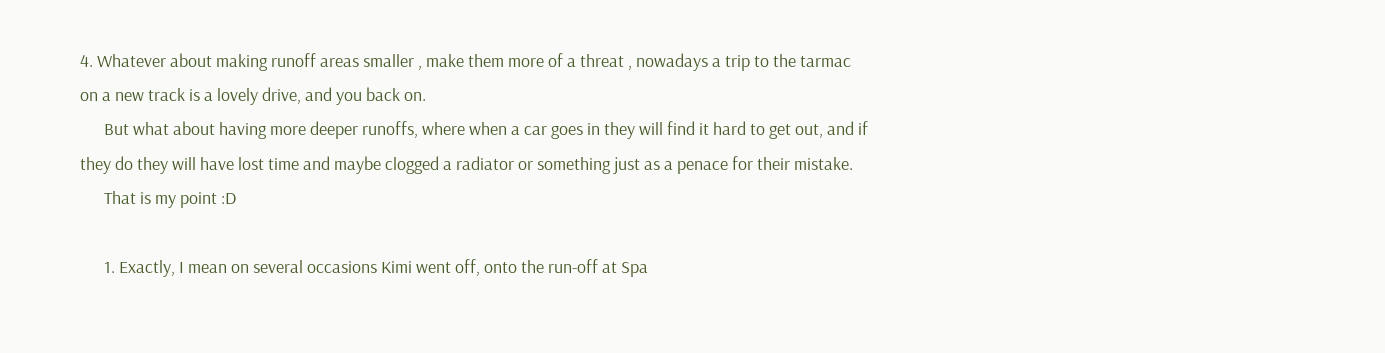4. Whatever about making runoff areas smaller , make them more of a threat , nowadays a trip to the tarmac on a new track is a lovely drive, and you back on.
      But what about having more deeper runoffs, where when a car goes in they will find it hard to get out, and if they do they will have lost time and maybe clogged a radiator or something just as a penace for their mistake.
      That is my point :D

      1. Exactly, I mean on several occasions Kimi went off, onto the run-off at Spa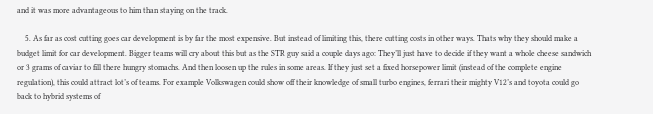and it was more advantageous to him than staying on the track.

    5. As far as cost cutting goes car development is by far the most expensive. But instead of limiting this, there cutting costs in other ways. Thats why they should make a budget limit for car development. Bigger teams will cry about this but as the STR guy said a couple days ago: They’ll just have to decide if they want a whole cheese sandwich or 3 grams of caviar to fill there hungry stomachs. And then loosen up the rules in some areas. If they just set a fixed horsepower limit (instead of the complete engine regulation), this could attract lot’s of teams. For example Volkswagen could show off their knowledge of small turbo engines, ferrari their mighty V12’s and toyota could go back to hybrid systems of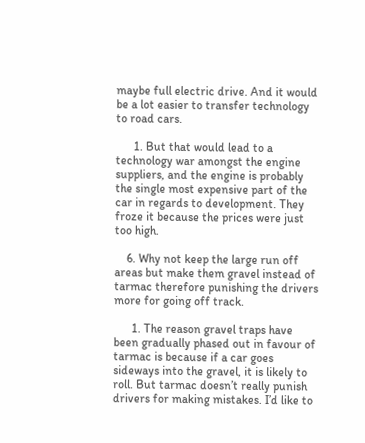maybe full electric drive. And it would be a lot easier to transfer technology to road cars.

      1. But that would lead to a technology war amongst the engine suppliers, and the engine is probably the single most expensive part of the car in regards to development. They froze it because the prices were just too high.

    6. Why not keep the large run off areas but make them gravel instead of tarmac therefore punishing the drivers more for going off track.

      1. The reason gravel traps have been gradually phased out in favour of tarmac is because if a car goes sideways into the gravel, it is likely to roll. But tarmac doesn’t really punish drivers for making mistakes. I’d like to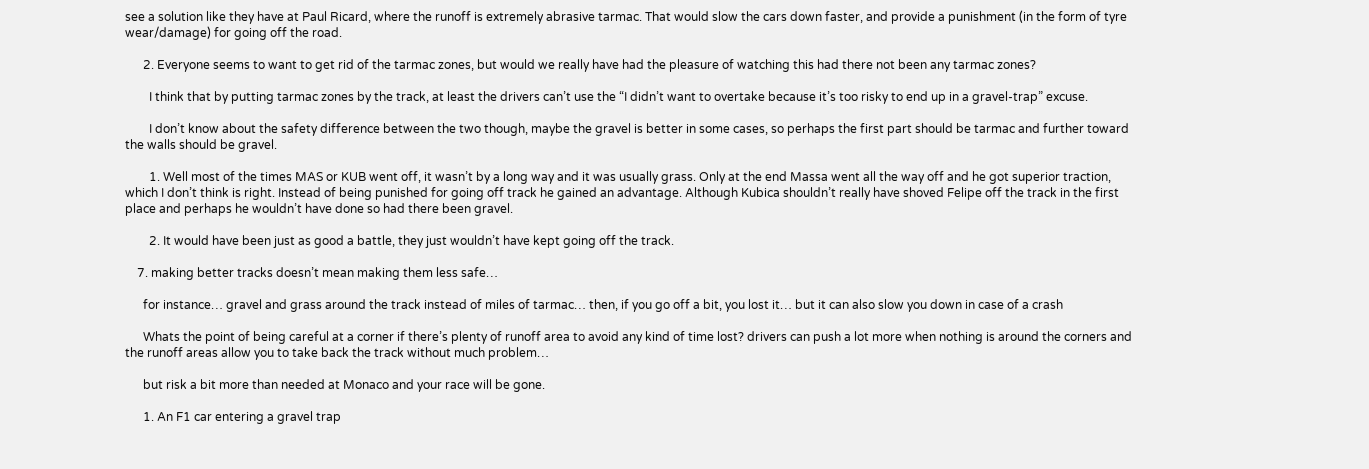see a solution like they have at Paul Ricard, where the runoff is extremely abrasive tarmac. That would slow the cars down faster, and provide a punishment (in the form of tyre wear/damage) for going off the road.

      2. Everyone seems to want to get rid of the tarmac zones, but would we really have had the pleasure of watching this had there not been any tarmac zones?

        I think that by putting tarmac zones by the track, at least the drivers can’t use the “I didn’t want to overtake because it’s too risky to end up in a gravel-trap” excuse.

        I don’t know about the safety difference between the two though, maybe the gravel is better in some cases, so perhaps the first part should be tarmac and further toward the walls should be gravel.

        1. Well most of the times MAS or KUB went off, it wasn’t by a long way and it was usually grass. Only at the end Massa went all the way off and he got superior traction, which I don’t think is right. Instead of being punished for going off track he gained an advantage. Although Kubica shouldn’t really have shoved Felipe off the track in the first place and perhaps he wouldn’t have done so had there been gravel.

        2. It would have been just as good a battle, they just wouldn’t have kept going off the track.

    7. making better tracks doesn’t mean making them less safe…

      for instance… gravel and grass around the track instead of miles of tarmac… then, if you go off a bit, you lost it… but it can also slow you down in case of a crash

      Whats the point of being careful at a corner if there’s plenty of runoff area to avoid any kind of time lost? drivers can push a lot more when nothing is around the corners and the runoff areas allow you to take back the track without much problem…

      but risk a bit more than needed at Monaco and your race will be gone.

      1. An F1 car entering a gravel trap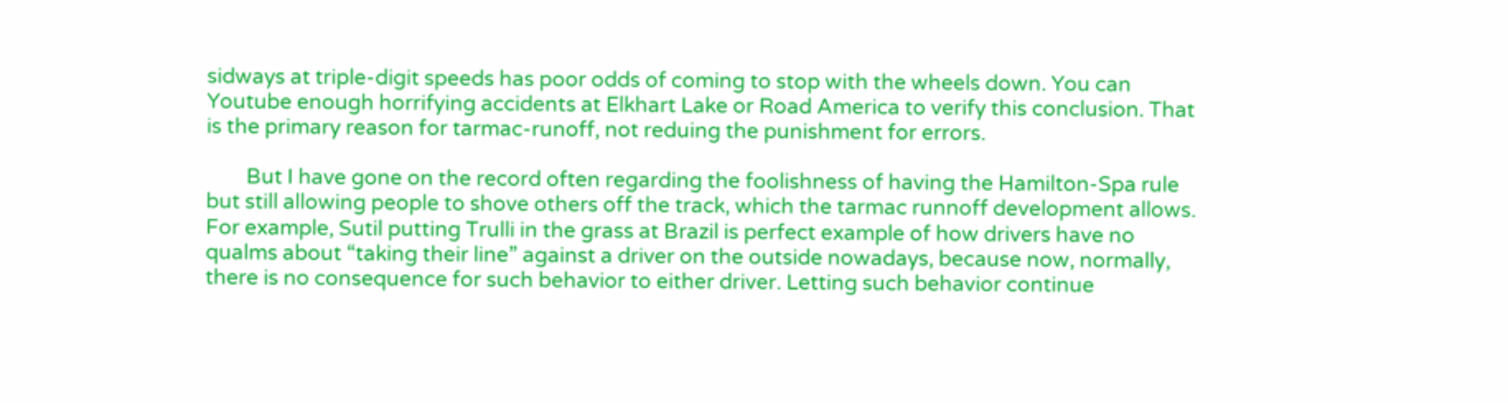sidways at triple-digit speeds has poor odds of coming to stop with the wheels down. You can Youtube enough horrifying accidents at Elkhart Lake or Road America to verify this conclusion. That is the primary reason for tarmac-runoff, not reduing the punishment for errors.

        But I have gone on the record often regarding the foolishness of having the Hamilton-Spa rule but still allowing people to shove others off the track, which the tarmac runnoff development allows. For example, Sutil putting Trulli in the grass at Brazil is perfect example of how drivers have no qualms about “taking their line” against a driver on the outside nowadays, because now, normally, there is no consequence for such behavior to either driver. Letting such behavior continue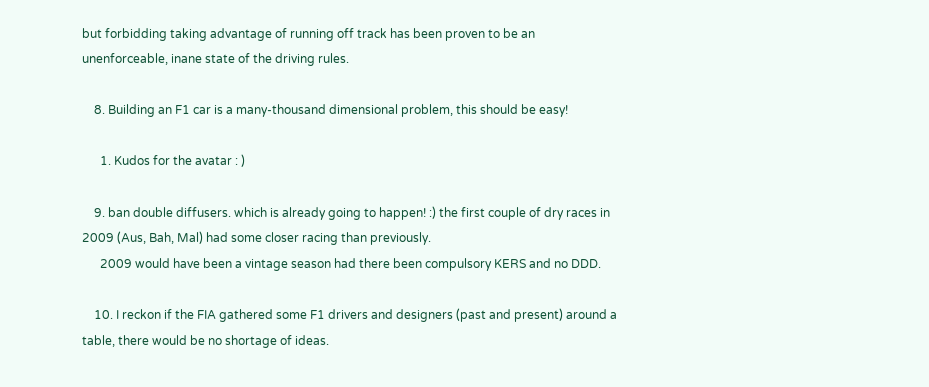but forbidding taking advantage of running off track has been proven to be an unenforceable, inane state of the driving rules.

    8. Building an F1 car is a many-thousand dimensional problem, this should be easy!

      1. Kudos for the avatar : )

    9. ban double diffusers. which is already going to happen! :) the first couple of dry races in 2009 (Aus, Bah, Mal) had some closer racing than previously.
      2009 would have been a vintage season had there been compulsory KERS and no DDD.

    10. I reckon if the FIA gathered some F1 drivers and designers (past and present) around a table, there would be no shortage of ideas.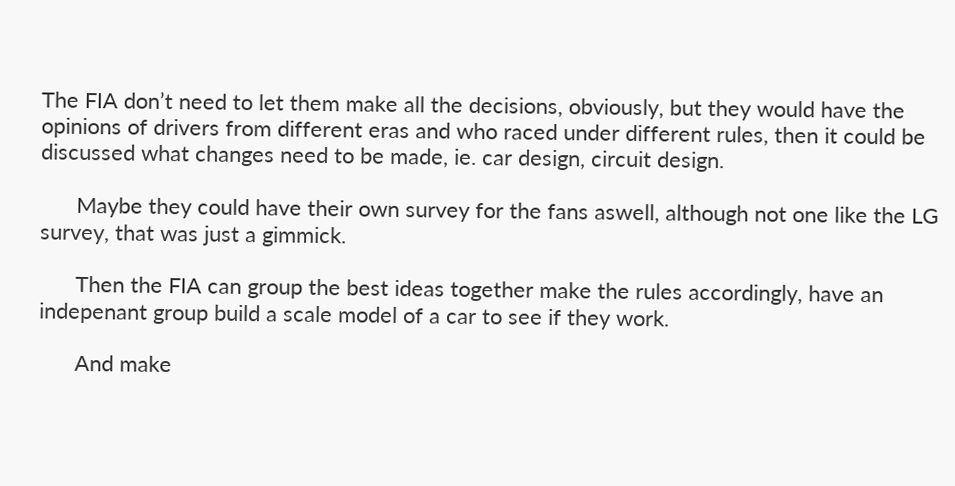The FIA don’t need to let them make all the decisions, obviously, but they would have the opinions of drivers from different eras and who raced under different rules, then it could be discussed what changes need to be made, ie. car design, circuit design.

      Maybe they could have their own survey for the fans aswell, although not one like the LG survey, that was just a gimmick.

      Then the FIA can group the best ideas together make the rules accordingly, have an indepenant group build a scale model of a car to see if they work.

      And make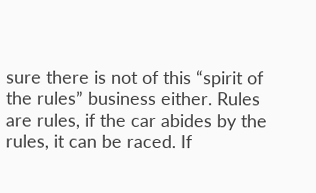sure there is not of this “spirit of the rules” business either. Rules are rules, if the car abides by the rules, it can be raced. If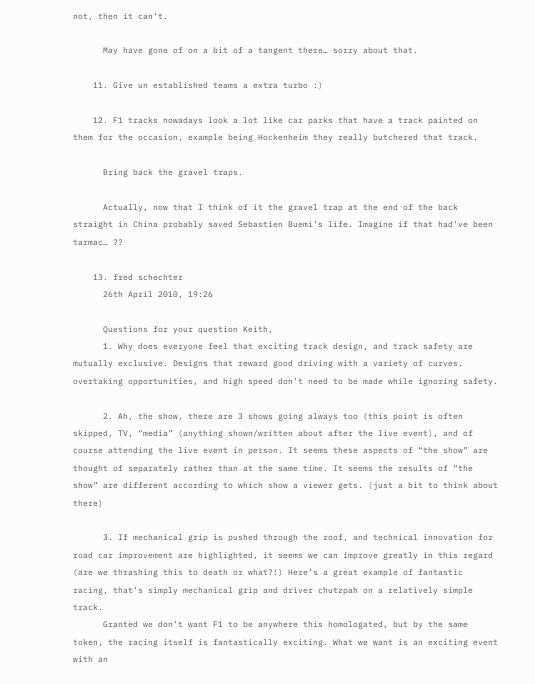not, then it can’t.

      May have gone of on a bit of a tangent there… sorry about that.

    11. Give un established teams a extra turbo :)

    12. F1 tracks nowadays look a lot like car parks that have a track painted on them for the occasion, example being Hockenheim they really butchered that track.

      Bring back the gravel traps.

      Actually, now that I think of it the gravel trap at the end of the back straight in China probably saved Sebastien Buemi’s life. Imagine if that had’ve been tarmac… ??

    13. fred schechter
      26th April 2010, 19:26

      Questions for your question Keith,
      1. Why does everyone feel that exciting track design, and track safety are mutually exclusive. Designs that reward good driving with a variety of curves, overtaking opportunities, and high speed don’t need to be made while ignoring safety.

      2. Ah, the show, there are 3 shows going always too (this point is often skipped, TV, “media” (anything shown/written about after the live event), and of course attending the live event in person. It seems these aspects of “the show” are thought of separately rather than at the same time. It seems the results of “the show” are different according to which show a viewer gets. (just a bit to think about there)

      3. If mechanical grip is pushed through the roof, and technical innovation for road car improvement are highlighted, it seems we can improve greatly in this regard (are we thrashing this to death or what?!) Here’s a great example of fantastic racing, that’s simply mechanical grip and driver chutzpah on a relatively simple track.
      Granted we don’t want F1 to be anywhere this homologated, but by the same token, the racing itself is fantastically exciting. What we want is an exciting event with an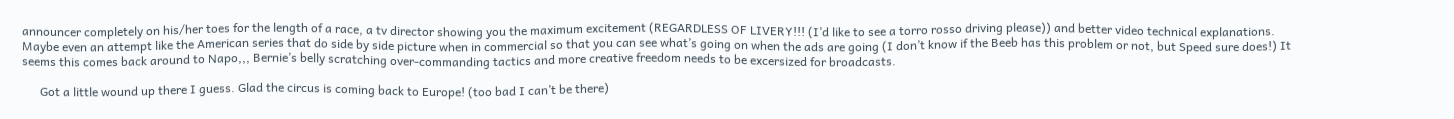announcer completely on his/her toes for the length of a race, a tv director showing you the maximum excitement (REGARDLESS OF LIVERY!!! (I’d like to see a torro rosso driving please)) and better video technical explanations. Maybe even an attempt like the American series that do side by side picture when in commercial so that you can see what’s going on when the ads are going (I don’t know if the Beeb has this problem or not, but Speed sure does!) It seems this comes back around to Napo,,, Bernie’s belly scratching over-commanding tactics and more creative freedom needs to be excersized for broadcasts.

      Got a little wound up there I guess. Glad the circus is coming back to Europe! (too bad I can’t be there)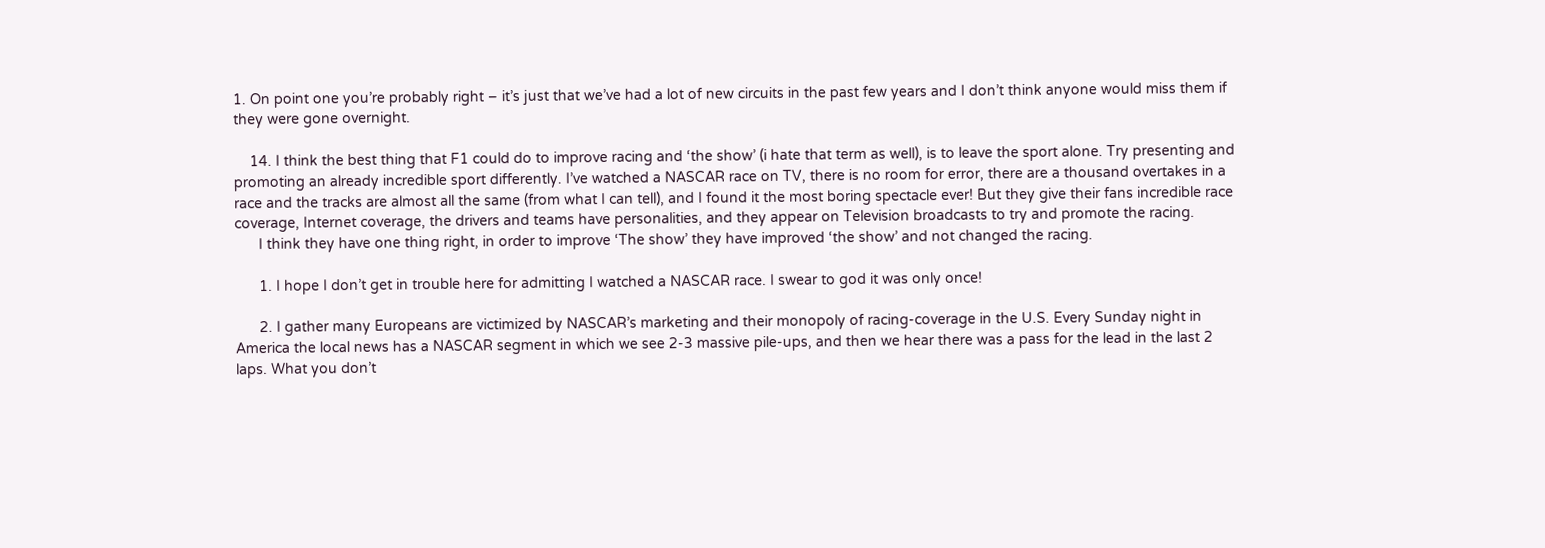1. On point one you’re probably right – it’s just that we’ve had a lot of new circuits in the past few years and I don’t think anyone would miss them if they were gone overnight.

    14. I think the best thing that F1 could do to improve racing and ‘the show’ (i hate that term as well), is to leave the sport alone. Try presenting and promoting an already incredible sport differently. I’ve watched a NASCAR race on TV, there is no room for error, there are a thousand overtakes in a race and the tracks are almost all the same (from what I can tell), and I found it the most boring spectacle ever! But they give their fans incredible race coverage, Internet coverage, the drivers and teams have personalities, and they appear on Television broadcasts to try and promote the racing.
      I think they have one thing right, in order to improve ‘The show’ they have improved ‘the show’ and not changed the racing.

      1. I hope I don’t get in trouble here for admitting I watched a NASCAR race. I swear to god it was only once!

      2. I gather many Europeans are victimized by NASCAR’s marketing and their monopoly of racing-coverage in the U.S. Every Sunday night in America the local news has a NASCAR segment in which we see 2-3 massive pile-ups, and then we hear there was a pass for the lead in the last 2 laps. What you don’t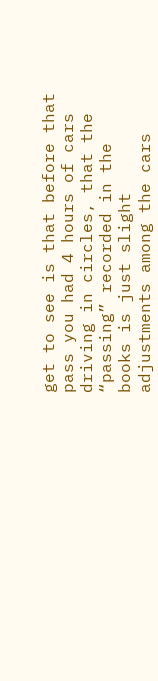get to see is that before that pass you had 4 hours of cars driving in circles, that the “passing” recorded in the books is just slight adjustments among the cars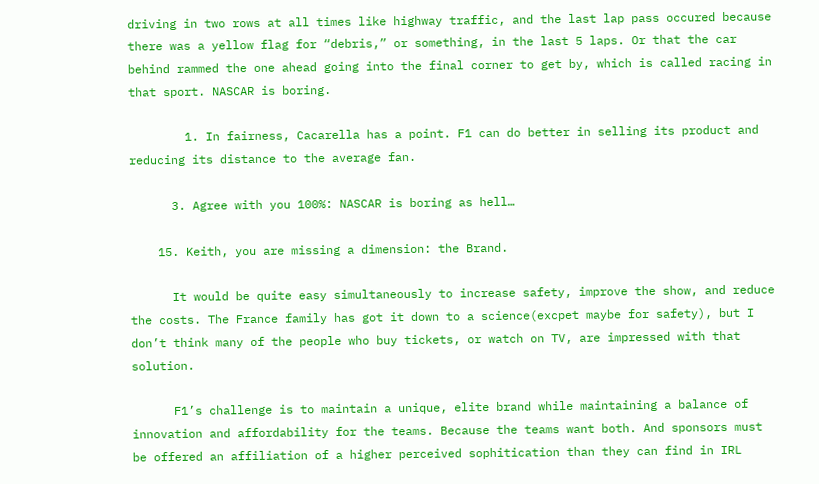driving in two rows at all times like highway traffic, and the last lap pass occured because there was a yellow flag for “debris,” or something, in the last 5 laps. Or that the car behind rammed the one ahead going into the final corner to get by, which is called racing in that sport. NASCAR is boring.

        1. In fairness, Cacarella has a point. F1 can do better in selling its product and reducing its distance to the average fan.

      3. Agree with you 100%: NASCAR is boring as hell…

    15. Keith, you are missing a dimension: the Brand.

      It would be quite easy simultaneously to increase safety, improve the show, and reduce the costs. The France family has got it down to a science(excpet maybe for safety), but I don’t think many of the people who buy tickets, or watch on TV, are impressed with that solution.

      F1’s challenge is to maintain a unique, elite brand while maintaining a balance of innovation and affordability for the teams. Because the teams want both. And sponsors must be offered an affiliation of a higher perceived sophitication than they can find in IRL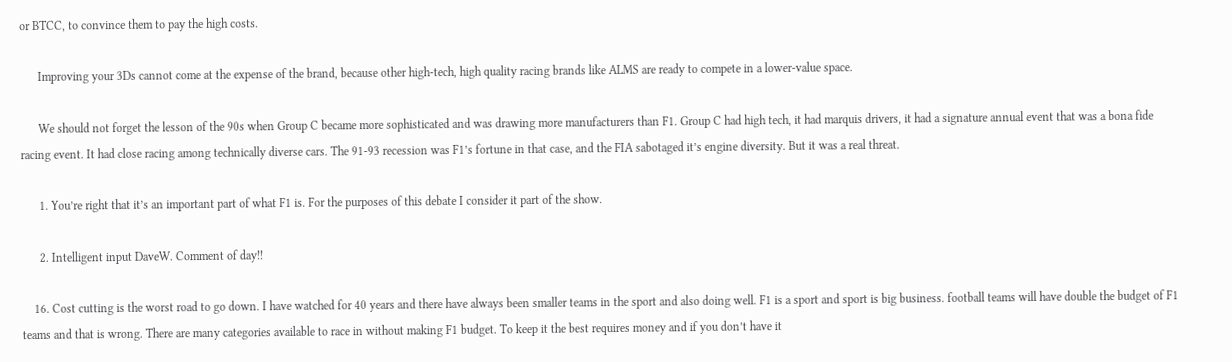or BTCC, to convince them to pay the high costs.

      Improving your 3Ds cannot come at the expense of the brand, because other high-tech, high quality racing brands like ALMS are ready to compete in a lower-value space.

      We should not forget the lesson of the 90s when Group C became more sophisticated and was drawing more manufacturers than F1. Group C had high tech, it had marquis drivers, it had a signature annual event that was a bona fide racing event. It had close racing among technically diverse cars. The 91-93 recession was F1’s fortune in that case, and the FIA sabotaged it’s engine diversity. But it was a real threat.

      1. You’re right that it’s an important part of what F1 is. For the purposes of this debate I consider it part of the show.

      2. Intelligent input DaveW. Comment of day!!

    16. Cost cutting is the worst road to go down. I have watched for 40 years and there have always been smaller teams in the sport and also doing well. F1 is a sport and sport is big business. football teams will have double the budget of F1 teams and that is wrong. There are many categories available to race in without making F1 budget. To keep it the best requires money and if you don’t have it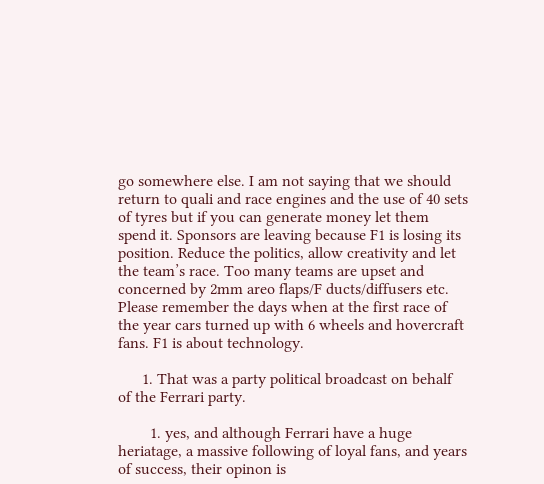go somewhere else. I am not saying that we should return to quali and race engines and the use of 40 sets of tyres but if you can generate money let them spend it. Sponsors are leaving because F1 is losing its position. Reduce the politics, allow creativity and let the team’s race. Too many teams are upset and concerned by 2mm areo flaps/F ducts/diffusers etc. Please remember the days when at the first race of the year cars turned up with 6 wheels and hovercraft fans. F1 is about technology.

      1. That was a party political broadcast on behalf of the Ferrari party.

        1. yes, and although Ferrari have a huge heriatage, a massive following of loyal fans, and years of success, their opinon is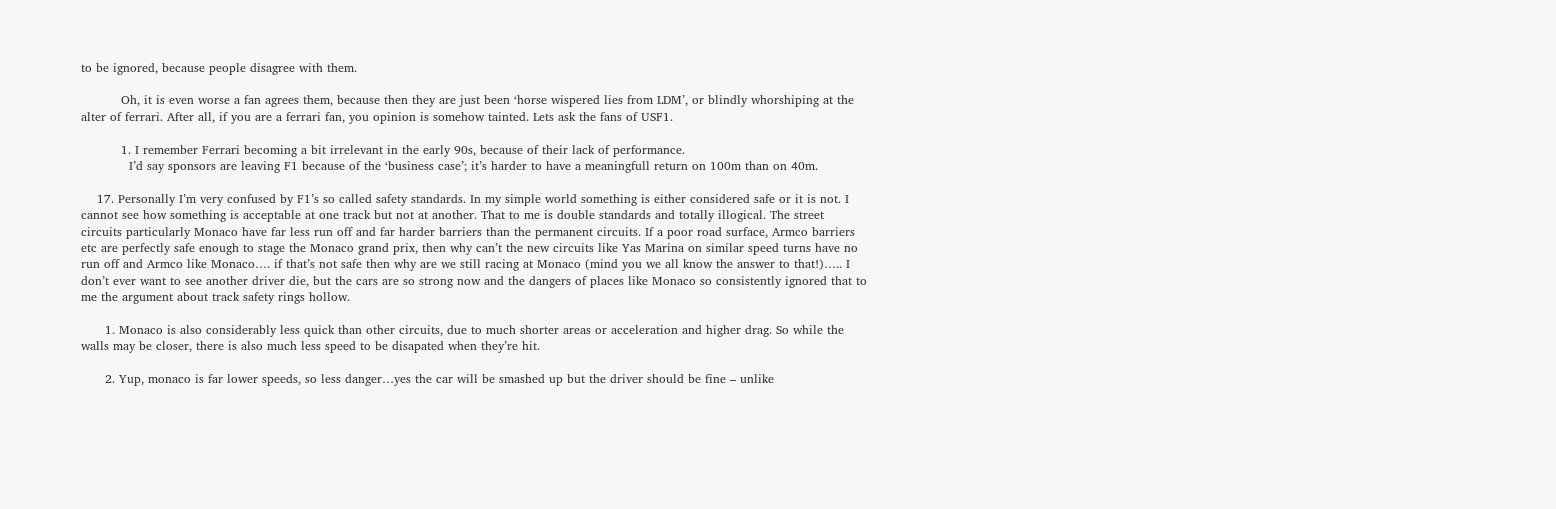to be ignored, because people disagree with them.

          Oh, it is even worse a fan agrees them, because then they are just been ‘horse wispered lies from LDM’, or blindly whorshiping at the alter of ferrari. After all, if you are a ferrari fan, you opinion is somehow tainted. Lets ask the fans of USF1.

          1. I remember Ferrari becoming a bit irrelevant in the early 90s, because of their lack of performance.
            I’d say sponsors are leaving F1 because of the ‘business case’; it’s harder to have a meaningfull return on 100m than on 40m.

    17. Personally I’m very confused by F1’s so called safety standards. In my simple world something is either considered safe or it is not. I cannot see how something is acceptable at one track but not at another. That to me is double standards and totally illogical. The street circuits particularly Monaco have far less run off and far harder barriers than the permanent circuits. If a poor road surface, Armco barriers etc are perfectly safe enough to stage the Monaco grand prix, then why can’t the new circuits like Yas Marina on similar speed turns have no run off and Armco like Monaco…. if that’s not safe then why are we still racing at Monaco (mind you we all know the answer to that!)….. I don’t ever want to see another driver die, but the cars are so strong now and the dangers of places like Monaco so consistently ignored that to me the argument about track safety rings hollow.

      1. Monaco is also considerably less quick than other circuits, due to much shorter areas or acceleration and higher drag. So while the walls may be closer, there is also much less speed to be disapated when they’re hit.

      2. Yup, monaco is far lower speeds, so less danger…yes the car will be smashed up but the driver should be fine – unlike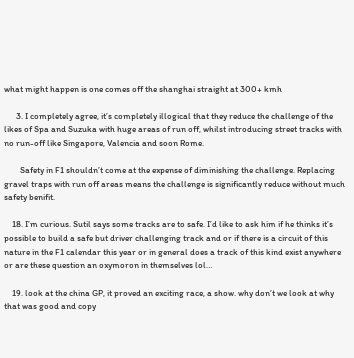what might happen is one comes off the shanghai straight at 300+ kmh

      3. I completely agree, it’s completely illogical that they reduce the challenge of the likes of Spa and Suzuka with huge areas of run off, whilst introducing street tracks with no run-off like Singapore, Valencia and soon Rome.

        Safety in F1 shouldn’t come at the expense of diminishing the challenge. Replacing gravel traps with run off areas means the challenge is significantly reduce without much safety benifit.

    18. I’m curious. Sutil says some tracks are to safe. I’d like to ask him if he thinks it’s possible to build a safe but driver challenging track and or if there is a circuit of this nature in the F1 calendar this year or in general does a track of this kind exist anywhere or are these question an oxymoron in themselves lol…

    19. look at the china GP, it proved an exciting race, a show. why don’t we look at why that was good and copy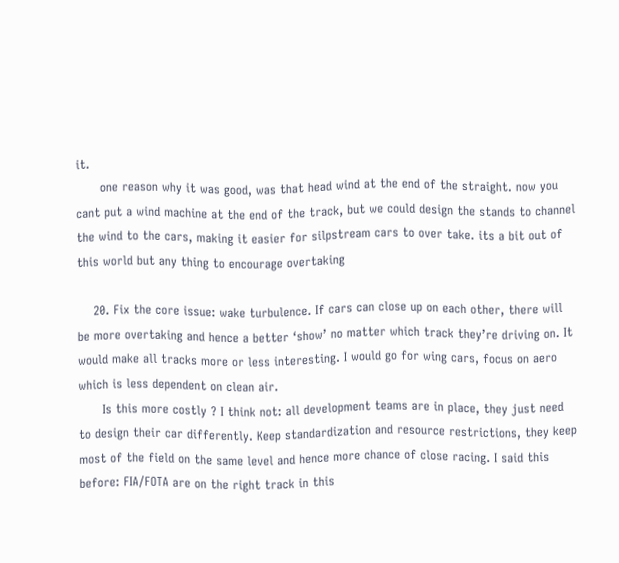it.
      one reason why it was good, was that head wind at the end of the straight. now you cant put a wind machine at the end of the track, but we could design the stands to channel the wind to the cars, making it easier for silpstream cars to over take. its a bit out of this world but any thing to encourage overtaking

    20. Fix the core issue: wake turbulence. If cars can close up on each other, there will be more overtaking and hence a better ‘show’ no matter which track they’re driving on. It would make all tracks more or less interesting. I would go for wing cars, focus on aero which is less dependent on clean air.
      Is this more costly ? I think not: all development teams are in place, they just need to design their car differently. Keep standardization and resource restrictions, they keep most of the field on the same level and hence more chance of close racing. I said this before: FIA/FOTA are on the right track in this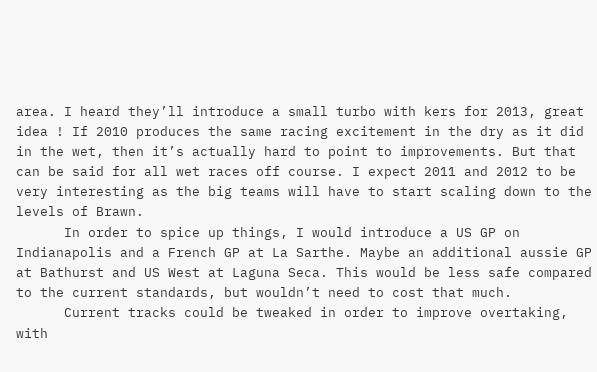area. I heard they’ll introduce a small turbo with kers for 2013, great idea ! If 2010 produces the same racing excitement in the dry as it did in the wet, then it’s actually hard to point to improvements. But that can be said for all wet races off course. I expect 2011 and 2012 to be very interesting as the big teams will have to start scaling down to the levels of Brawn.
      In order to spice up things, I would introduce a US GP on Indianapolis and a French GP at La Sarthe. Maybe an additional aussie GP at Bathurst and US West at Laguna Seca. This would be less safe compared to the current standards, but wouldn’t need to cost that much.
      Current tracks could be tweaked in order to improve overtaking, with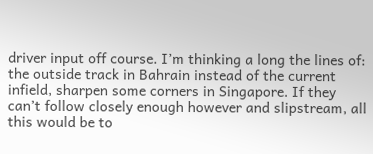driver input off course. I’m thinking a long the lines of: the outside track in Bahrain instead of the current infield, sharpen some corners in Singapore. If they can’t follow closely enough however and slipstream, all this would be to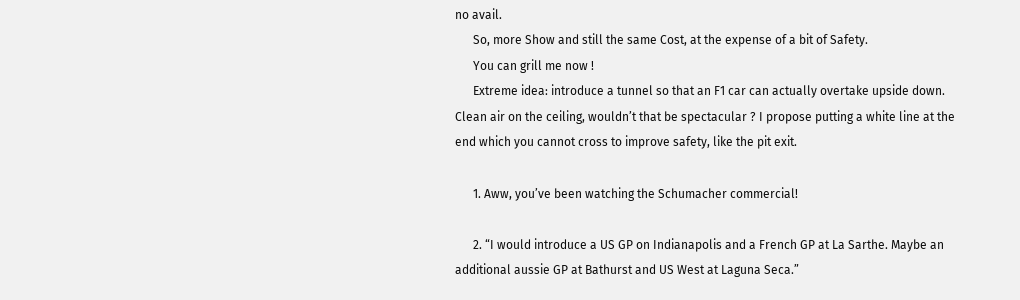no avail.
      So, more Show and still the same Cost, at the expense of a bit of Safety.
      You can grill me now !
      Extreme idea: introduce a tunnel so that an F1 car can actually overtake upside down. Clean air on the ceiling, wouldn’t that be spectacular ? I propose putting a white line at the end which you cannot cross to improve safety, like the pit exit.

      1. Aww, you’ve been watching the Schumacher commercial!

      2. “I would introduce a US GP on Indianapolis and a French GP at La Sarthe. Maybe an additional aussie GP at Bathurst and US West at Laguna Seca.”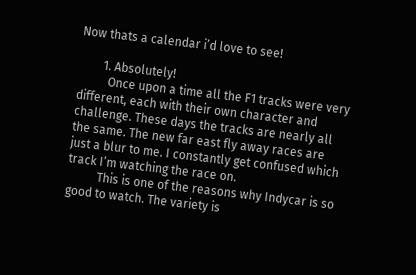Now thats a calendar i’d love to see!

        1. Absolutely!
          Once upon a time all the F1 tracks were very different, each with their own character and challenge. These days the tracks are nearly all the same. The new far east fly away races are just a blur to me. I constantly get confused which track I’m watching the race on.
          This is one of the reasons why Indycar is so good to watch. The variety is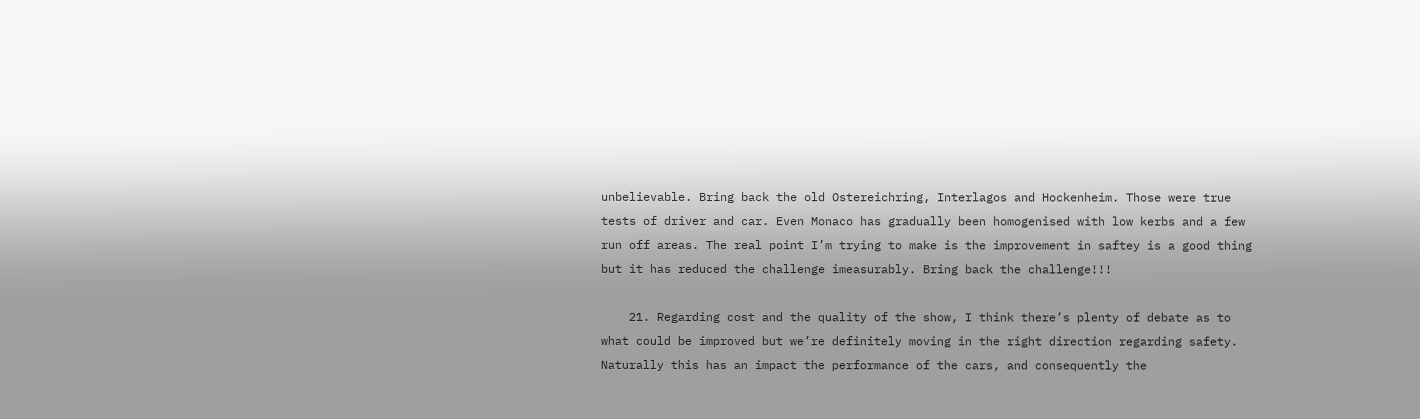unbelievable. Bring back the old Ostereichring, Interlagos and Hockenheim. Those were true tests of driver and car. Even Monaco has gradually been homogenised with low kerbs and a few run off areas. The real point I’m trying to make is the improvement in saftey is a good thing but it has reduced the challenge imeasurably. Bring back the challenge!!!

    21. Regarding cost and the quality of the show, I think there’s plenty of debate as to what could be improved but we’re definitely moving in the right direction regarding safety. Naturally this has an impact the performance of the cars, and consequently the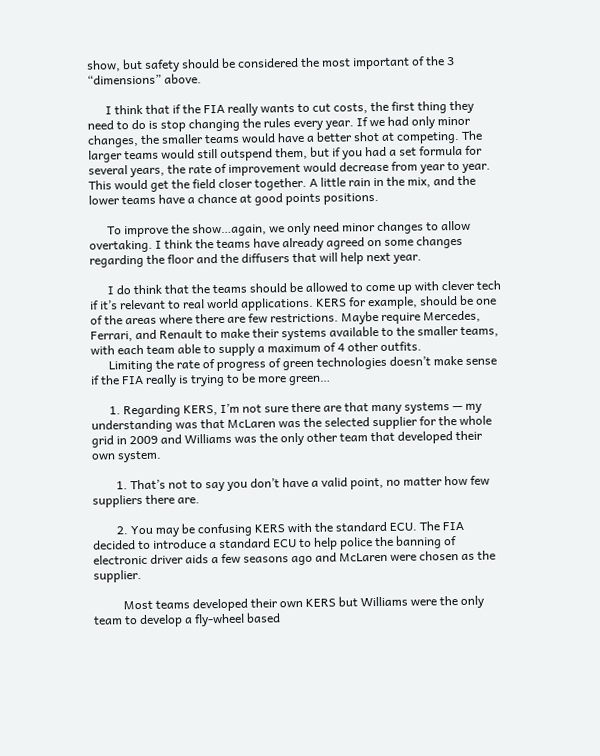show, but safety should be considered the most important of the 3 “dimensions” above.

      I think that if the FIA really wants to cut costs, the first thing they need to do is stop changing the rules every year. If we had only minor changes, the smaller teams would have a better shot at competing. The larger teams would still outspend them, but if you had a set formula for several years, the rate of improvement would decrease from year to year. This would get the field closer together. A little rain in the mix, and the lower teams have a chance at good points positions.

      To improve the show…again, we only need minor changes to allow overtaking. I think the teams have already agreed on some changes regarding the floor and the diffusers that will help next year.

      I do think that the teams should be allowed to come up with clever tech if it’s relevant to real world applications. KERS for example, should be one of the areas where there are few restrictions. Maybe require Mercedes, Ferrari, and Renault to make their systems available to the smaller teams, with each team able to supply a maximum of 4 other outfits.
      Limiting the rate of progress of green technologies doesn’t make sense if the FIA really is trying to be more green…

      1. Regarding KERS, I’m not sure there are that many systems — my understanding was that McLaren was the selected supplier for the whole grid in 2009 and Williams was the only other team that developed their own system.

        1. That’s not to say you don’t have a valid point, no matter how few suppliers there are.

        2. You may be confusing KERS with the standard ECU. The FIA decided to introduce a standard ECU to help police the banning of electronic driver aids a few seasons ago and McLaren were chosen as the supplier.

          Most teams developed their own KERS but Williams were the only team to develop a fly-wheel based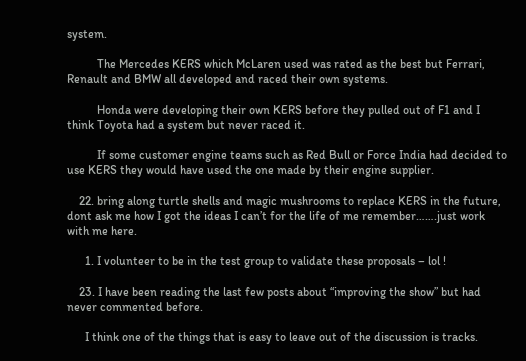system.

          The Mercedes KERS which McLaren used was rated as the best but Ferrari, Renault and BMW all developed and raced their own systems.

          Honda were developing their own KERS before they pulled out of F1 and I think Toyota had a system but never raced it.

          If some customer engine teams such as Red Bull or Force India had decided to use KERS they would have used the one made by their engine supplier.

    22. bring along turtle shells and magic mushrooms to replace KERS in the future, dont ask me how I got the ideas I can’t for the life of me remember…….just work with me here.

      1. I volunteer to be in the test group to validate these proposals – lol !

    23. I have been reading the last few posts about “improving the show” but had never commented before.

      I think one of the things that is easy to leave out of the discussion is tracks.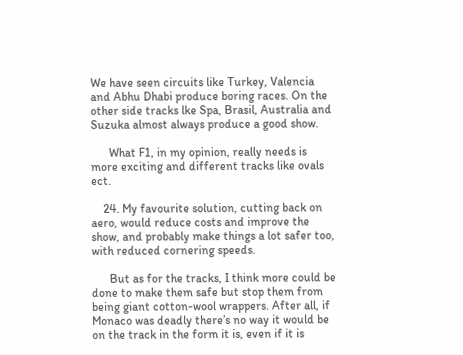We have seen circuits like Turkey, Valencia and Abhu Dhabi produce boring races. On the other side tracks lke Spa, Brasil, Australia and Suzuka almost always produce a good show.

      What F1, in my opinion, really needs is more exciting and different tracks like ovals ect.

    24. My favourite solution, cutting back on aero, would reduce costs and improve the show, and probably make things a lot safer too, with reduced cornering speeds.

      But as for the tracks, I think more could be done to make them safe but stop them from being giant cotton-wool wrappers. After all, if Monaco was deadly there’s no way it would be on the track in the form it is, even if it is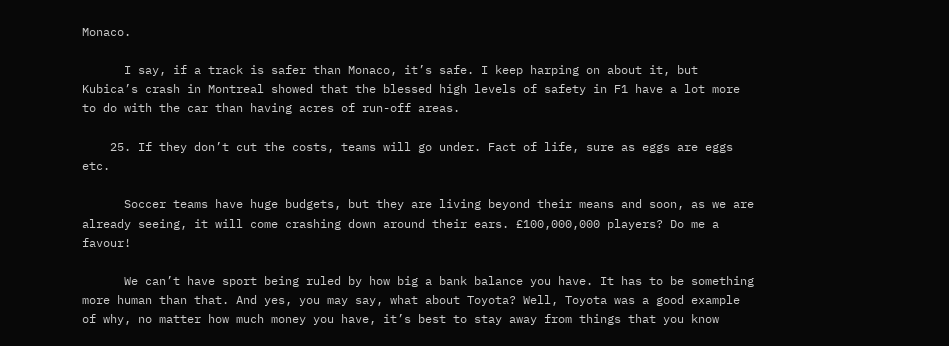Monaco.

      I say, if a track is safer than Monaco, it’s safe. I keep harping on about it, but Kubica’s crash in Montreal showed that the blessed high levels of safety in F1 have a lot more to do with the car than having acres of run-off areas.

    25. If they don’t cut the costs, teams will go under. Fact of life, sure as eggs are eggs etc.

      Soccer teams have huge budgets, but they are living beyond their means and soon, as we are already seeing, it will come crashing down around their ears. £100,000,000 players? Do me a favour!

      We can’t have sport being ruled by how big a bank balance you have. It has to be something more human than that. And yes, you may say, what about Toyota? Well, Toyota was a good example of why, no matter how much money you have, it’s best to stay away from things that you know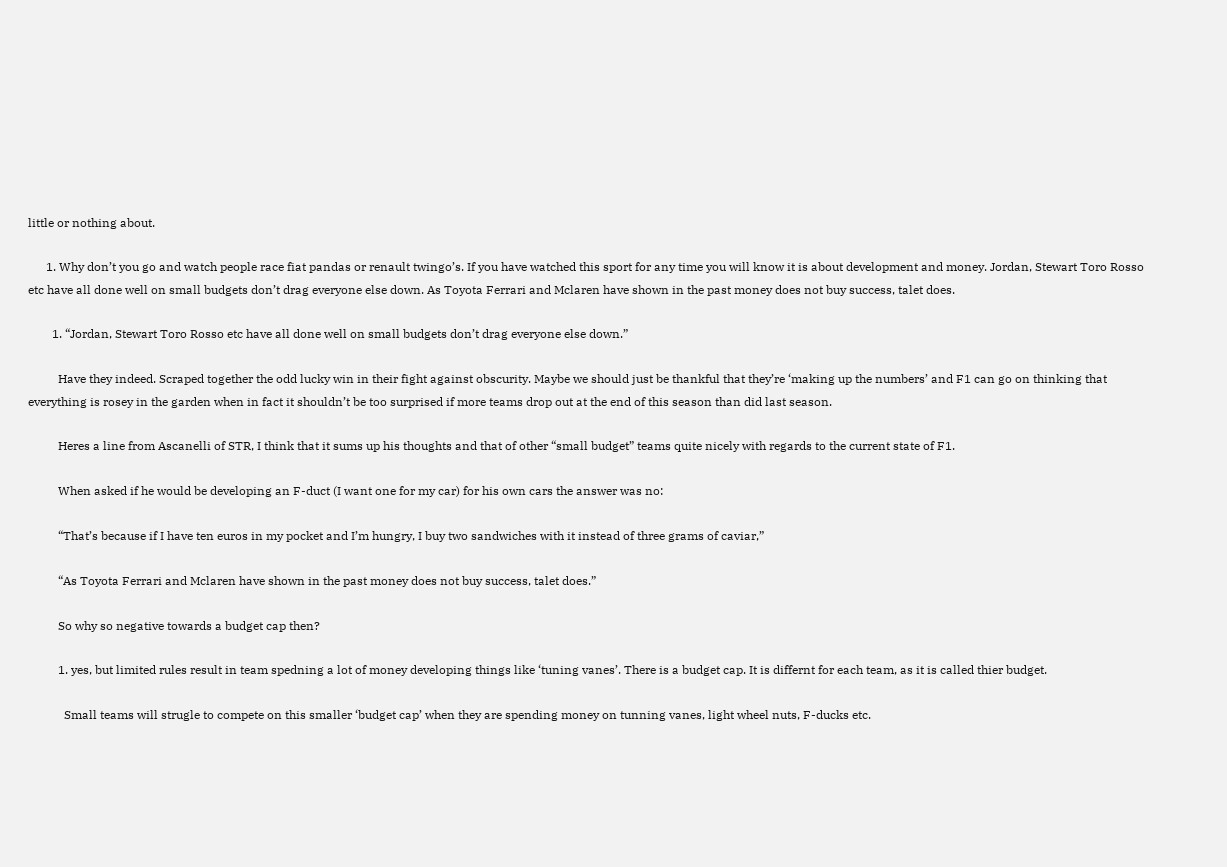little or nothing about.

      1. Why don’t you go and watch people race fiat pandas or renault twingo’s. If you have watched this sport for any time you will know it is about development and money. Jordan, Stewart Toro Rosso etc have all done well on small budgets don’t drag everyone else down. As Toyota Ferrari and Mclaren have shown in the past money does not buy success, talet does.

        1. “Jordan, Stewart Toro Rosso etc have all done well on small budgets don’t drag everyone else down.”

          Have they indeed. Scraped together the odd lucky win in their fight against obscurity. Maybe we should just be thankful that they’re ‘making up the numbers’ and F1 can go on thinking that everything is rosey in the garden when in fact it shouldn’t be too surprised if more teams drop out at the end of this season than did last season.

          Heres a line from Ascanelli of STR, I think that it sums up his thoughts and that of other “small budget” teams quite nicely with regards to the current state of F1.

          When asked if he would be developing an F-duct (I want one for my car) for his own cars the answer was no:

          “That’s because if I have ten euros in my pocket and I’m hungry, I buy two sandwiches with it instead of three grams of caviar,”

          “As Toyota Ferrari and Mclaren have shown in the past money does not buy success, talet does.”

          So why so negative towards a budget cap then?

          1. yes, but limited rules result in team spedning a lot of money developing things like ‘tuning vanes’. There is a budget cap. It is differnt for each team, as it is called thier budget.

            Small teams will strugle to compete on this smaller ‘budget cap’ when they are spending money on tunning vanes, light wheel nuts, F-ducks etc.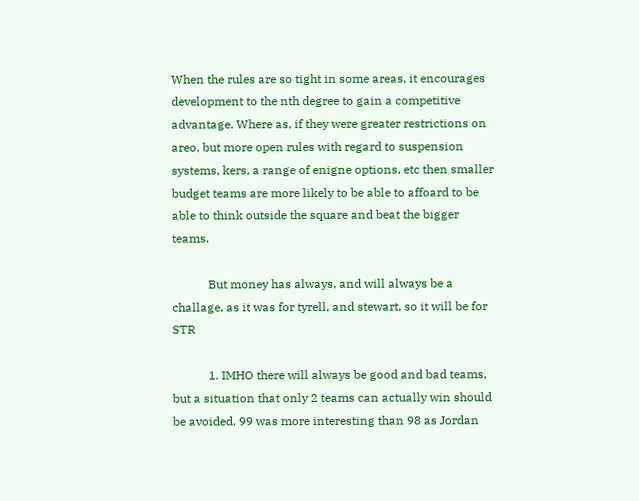When the rules are so tight in some areas, it encourages development to the nth degree to gain a competitive advantage. Where as, if they were greater restrictions on areo, but more open rules with regard to suspension systems, kers, a range of enigne options, etc then smaller budget teams are more likely to be able to affoard to be able to think outside the square and beat the bigger teams.

            But money has always, and will always be a challage, as it was for tyrell, and stewart, so it will be for STR

            1. IMHO there will always be good and bad teams, but a situation that only 2 teams can actually win should be avoided. 99 was more interesting than 98 as Jordan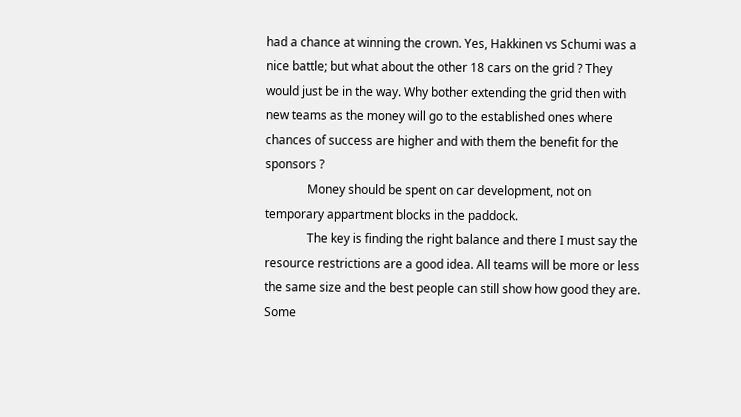had a chance at winning the crown. Yes, Hakkinen vs Schumi was a nice battle; but what about the other 18 cars on the grid ? They would just be in the way. Why bother extending the grid then with new teams as the money will go to the established ones where chances of success are higher and with them the benefit for the sponsors ?
              Money should be spent on car development, not on temporary appartment blocks in the paddock.
              The key is finding the right balance and there I must say the resource restrictions are a good idea. All teams will be more or less the same size and the best people can still show how good they are. Some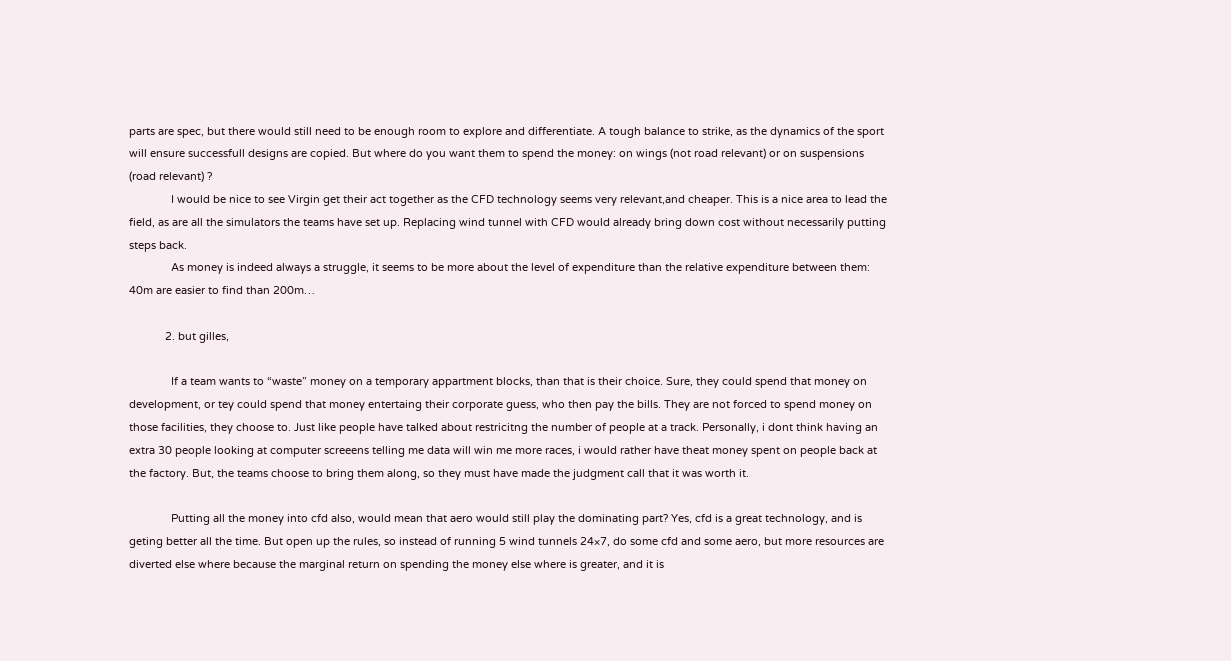parts are spec, but there would still need to be enough room to explore and differentiate. A tough balance to strike, as the dynamics of the sport will ensure successfull designs are copied. But where do you want them to spend the money: on wings (not road relevant) or on suspensions (road relevant) ?
              I would be nice to see Virgin get their act together as the CFD technology seems very relevant,and cheaper. This is a nice area to lead the field, as are all the simulators the teams have set up. Replacing wind tunnel with CFD would already bring down cost without necessarily putting steps back.
              As money is indeed always a struggle, it seems to be more about the level of expenditure than the relative expenditure between them: 40m are easier to find than 200m…

            2. but gilles,

              If a team wants to “waste” money on a temporary appartment blocks, than that is their choice. Sure, they could spend that money on development, or tey could spend that money entertaing their corporate guess, who then pay the bills. They are not forced to spend money on those facilities, they choose to. Just like people have talked about restricitng the number of people at a track. Personally, i dont think having an extra 30 people looking at computer screeens telling me data will win me more races, i would rather have theat money spent on people back at the factory. But, the teams choose to bring them along, so they must have made the judgment call that it was worth it.

              Putting all the money into cfd also, would mean that aero would still play the dominating part? Yes, cfd is a great technology, and is geting better all the time. But open up the rules, so instead of running 5 wind tunnels 24×7, do some cfd and some aero, but more resources are diverted else where because the marginal return on spending the money else where is greater, and it is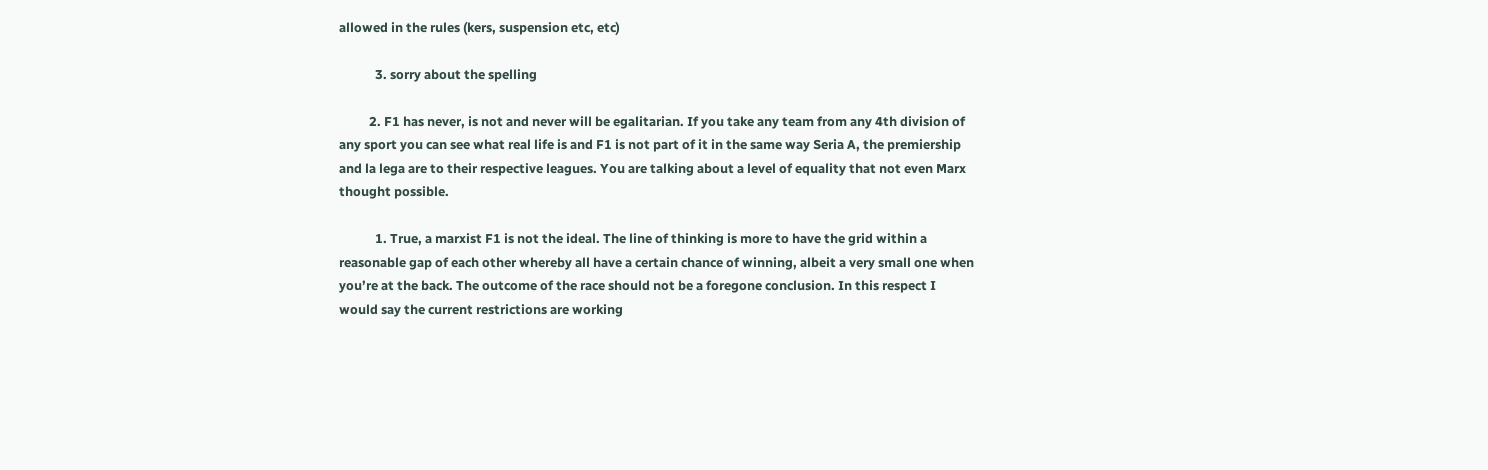allowed in the rules (kers, suspension etc, etc)

            3. sorry about the spelling

          2. F1 has never, is not and never will be egalitarian. If you take any team from any 4th division of any sport you can see what real life is and F1 is not part of it in the same way Seria A, the premiership and la lega are to their respective leagues. You are talking about a level of equality that not even Marx thought possible.

            1. True, a marxist F1 is not the ideal. The line of thinking is more to have the grid within a reasonable gap of each other whereby all have a certain chance of winning, albeit a very small one when you’re at the back. The outcome of the race should not be a foregone conclusion. In this respect I would say the current restrictions are working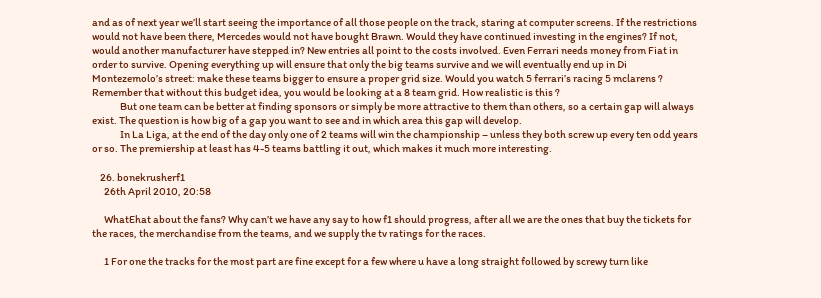and as of next year we’ll start seeing the importance of all those people on the track, staring at computer screens. If the restrictions would not have been there, Mercedes would not have bought Brawn. Would they have continued investing in the engines? If not, would another manufacturer have stepped in? New entries all point to the costs involved. Even Ferrari needs money from Fiat in order to survive. Opening everything up will ensure that only the big teams survive and we will eventually end up in Di Montezemolo’s street: make these teams bigger to ensure a proper grid size. Would you watch 5 ferrari’s racing 5 mclarens ? Remember that without this budget idea, you would be looking at a 8 team grid. How realistic is this ?
              But one team can be better at finding sponsors or simply be more attractive to them than others, so a certain gap will always exist. The question is how big of a gap you want to see and in which area this gap will develop.
              In La Liga, at the end of the day only one of 2 teams will win the championship – unless they both screw up every ten odd years or so. The premiership at least has 4-5 teams battling it out, which makes it much more interesting.

    26. bonekrusherf1
      26th April 2010, 20:58

      WhatEhat about the fans? Why can’t we have any say to how f1 should progress, after all we are the ones that buy the tickets for the races, the merchandise from the teams, and we supply the tv ratings for the races.

      1 For one the tracks for the most part are fine except for a few where u have a long straight followed by screwy turn like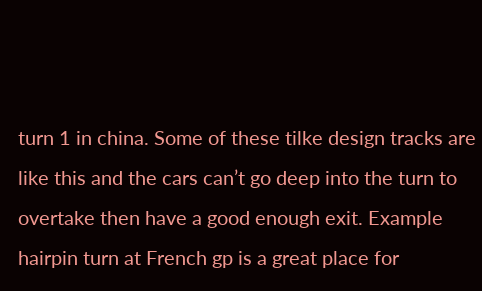turn 1 in china. Some of these tilke design tracks are like this and the cars can’t go deep into the turn to overtake then have a good enough exit. Example hairpin turn at French gp is a great place for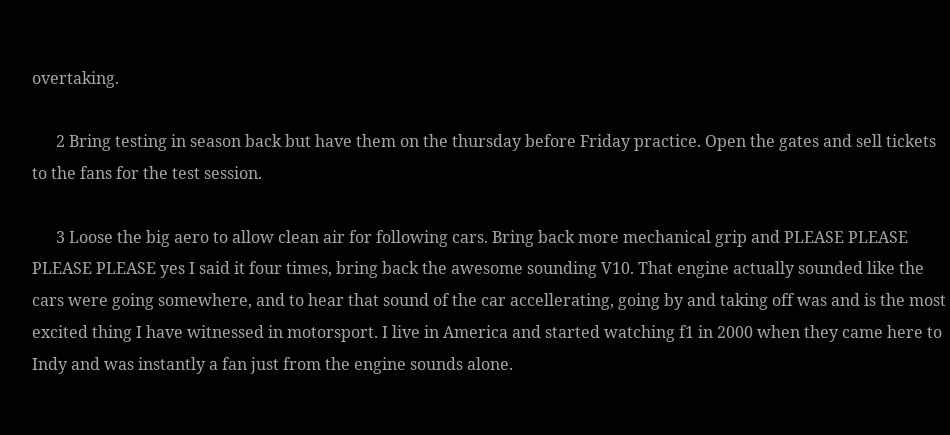overtaking.

      2 Bring testing in season back but have them on the thursday before Friday practice. Open the gates and sell tickets to the fans for the test session.

      3 Loose the big aero to allow clean air for following cars. Bring back more mechanical grip and PLEASE PLEASE PLEASE PLEASE yes I said it four times, bring back the awesome sounding V10. That engine actually sounded like the cars were going somewhere, and to hear that sound of the car accellerating, going by and taking off was and is the most excited thing I have witnessed in motorsport. I live in America and started watching f1 in 2000 when they came here to Indy and was instantly a fan just from the engine sounds alone.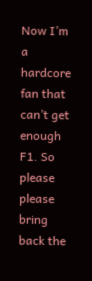Now I’m a hardcore fan that can’t get enough F1. So please please bring back the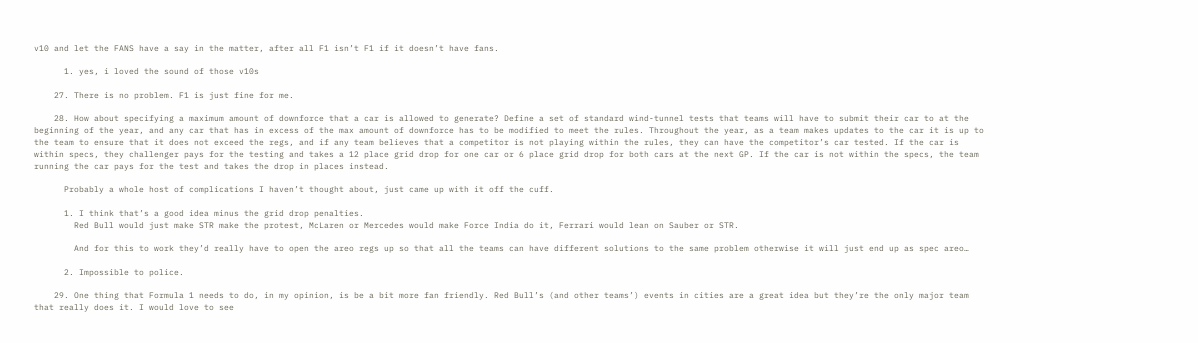v10 and let the FANS have a say in the matter, after all F1 isn’t F1 if it doesn’t have fans.

      1. yes, i loved the sound of those v10s

    27. There is no problem. F1 is just fine for me.

    28. How about specifying a maximum amount of downforce that a car is allowed to generate? Define a set of standard wind-tunnel tests that teams will have to submit their car to at the beginning of the year, and any car that has in excess of the max amount of downforce has to be modified to meet the rules. Throughout the year, as a team makes updates to the car it is up to the team to ensure that it does not exceed the regs, and if any team believes that a competitor is not playing within the rules, they can have the competitor’s car tested. If the car is within specs, they challenger pays for the testing and takes a 12 place grid drop for one car or 6 place grid drop for both cars at the next GP. If the car is not within the specs, the team running the car pays for the test and takes the drop in places instead.

      Probably a whole host of complications I haven’t thought about, just came up with it off the cuff.

      1. I think that’s a good idea minus the grid drop penalties.
        Red Bull would just make STR make the protest, McLaren or Mercedes would make Force India do it, Ferrari would lean on Sauber or STR.

        And for this to work they’d really have to open the areo regs up so that all the teams can have different solutions to the same problem otherwise it will just end up as spec areo…

      2. Impossible to police.

    29. One thing that Formula 1 needs to do, in my opinion, is be a bit more fan friendly. Red Bull’s (and other teams’) events in cities are a great idea but they’re the only major team that really does it. I would love to see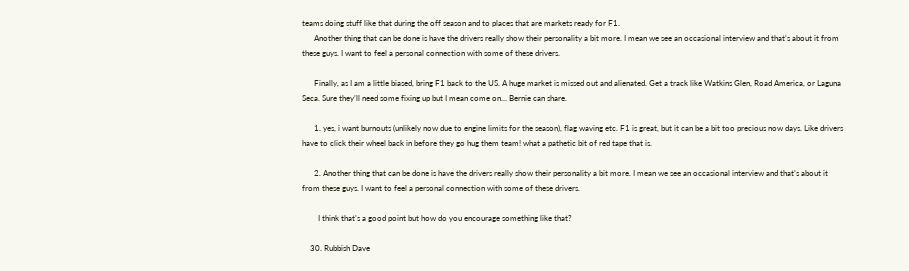teams doing stuff like that during the off season and to places that are markets ready for F1.
      Another thing that can be done is have the drivers really show their personality a bit more. I mean we see an occasional interview and that’s about it from these guys. I want to feel a personal connection with some of these drivers.

      Finally, as I am a little biased, bring F1 back to the US. A huge market is missed out and alienated. Get a track like Watkins Glen, Road America, or Laguna Seca. Sure they’ll need some fixing up but I mean come on… Bernie can share.

      1. yes, i want burnouts (unlikely now due to engine limits for the season), flag waving etc. F1 is great, but it can be a bit too precious now days. Like drivers have to click their wheel back in before they go hug them team! what a pathetic bit of red tape that is.

      2. Another thing that can be done is have the drivers really show their personality a bit more. I mean we see an occasional interview and that’s about it from these guys. I want to feel a personal connection with some of these drivers.

        I think that’s a good point but how do you encourage something like that?

    30. Rubbish Dave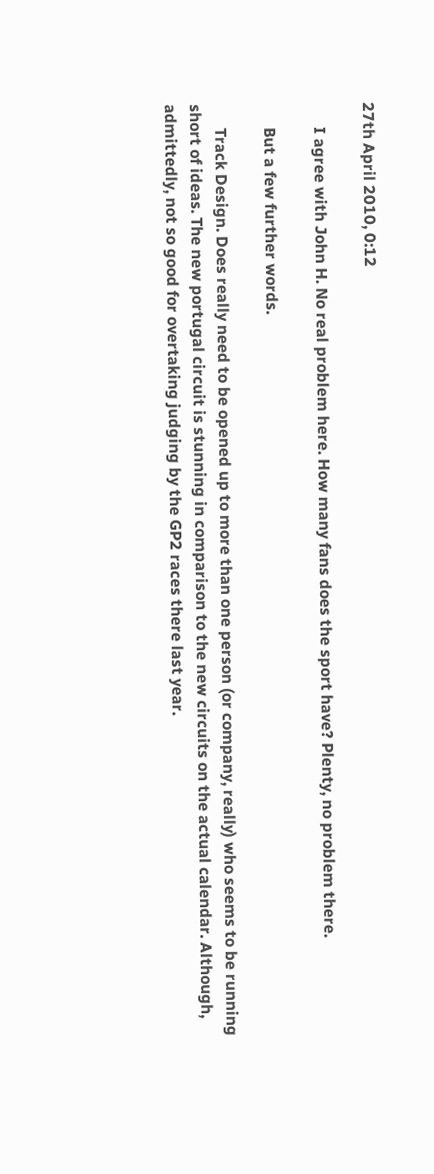27th April 2010, 0:12

      I agree with John H. No real problem here. How many fans does the sport have? Plenty, no problem there.

      But a few further words.

      Track Design. Does really need to be opened up to more than one person (or company, really) who seems to be running short of ideas. The new portugal circuit is stunning in comparison to the new circuits on the actual calendar. Although, admittedly, not so good for overtaking judging by the GP2 races there last year.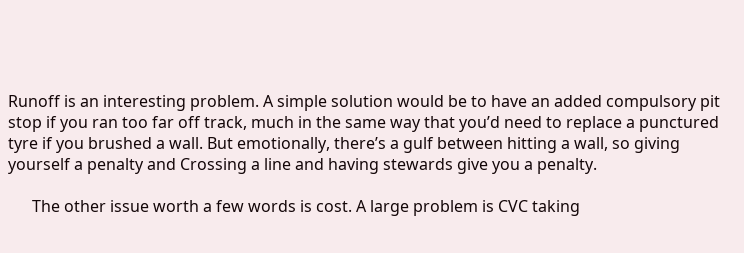Runoff is an interesting problem. A simple solution would be to have an added compulsory pit stop if you ran too far off track, much in the same way that you’d need to replace a punctured tyre if you brushed a wall. But emotionally, there’s a gulf between hitting a wall, so giving yourself a penalty and Crossing a line and having stewards give you a penalty.

      The other issue worth a few words is cost. A large problem is CVC taking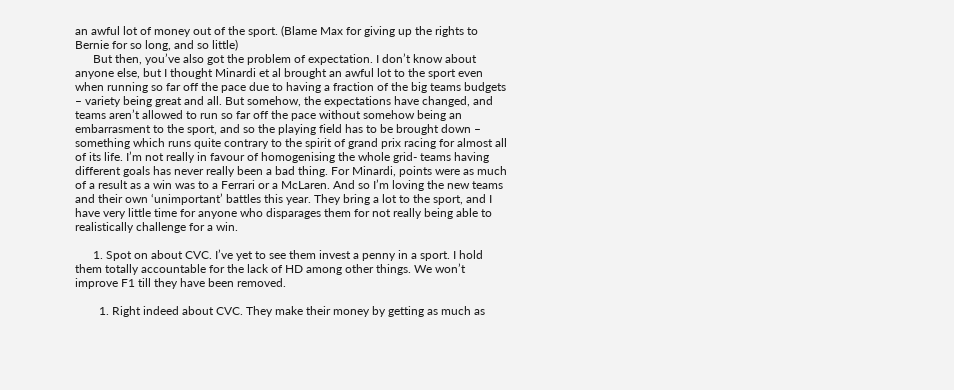an awful lot of money out of the sport. (Blame Max for giving up the rights to Bernie for so long, and so little)
      But then, you’ve also got the problem of expectation. I don’t know about anyone else, but I thought Minardi et al brought an awful lot to the sport even when running so far off the pace due to having a fraction of the big teams budgets – variety being great and all. But somehow, the expectations have changed, and teams aren’t allowed to run so far off the pace without somehow being an embarrasment to the sport, and so the playing field has to be brought down – something which runs quite contrary to the spirit of grand prix racing for almost all of its life. I’m not really in favour of homogenising the whole grid- teams having different goals has never really been a bad thing. For Minardi, points were as much of a result as a win was to a Ferrari or a McLaren. And so I’m loving the new teams and their own ‘unimportant’ battles this year. They bring a lot to the sport, and I have very little time for anyone who disparages them for not really being able to realistically challenge for a win.

      1. Spot on about CVC. I’ve yet to see them invest a penny in a sport. I hold them totally accountable for the lack of HD among other things. We won’t improve F1 till they have been removed.

        1. Right indeed about CVC. They make their money by getting as much as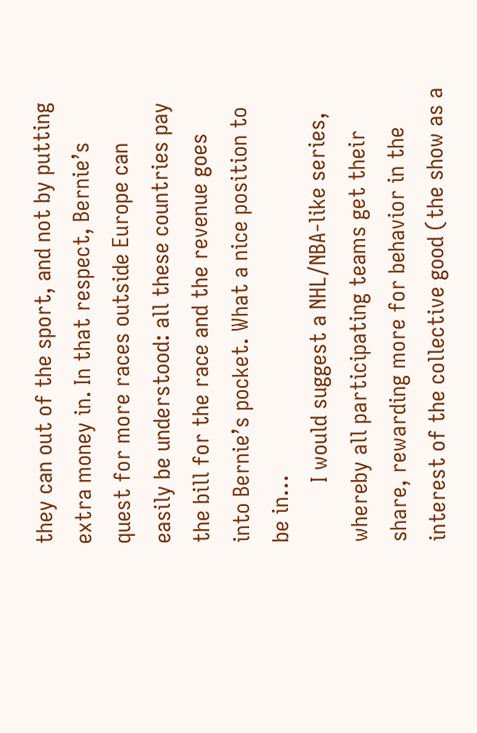they can out of the sport, and not by putting extra money in. In that respect, Bernie’s quest for more races outside Europe can easily be understood: all these countries pay the bill for the race and the revenue goes into Bernie’s pocket. What a nice position to be in…
          I would suggest a NHL/NBA-like series, whereby all participating teams get their share, rewarding more for behavior in the interest of the collective good (the show as a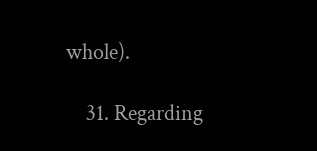whole).

    31. Regarding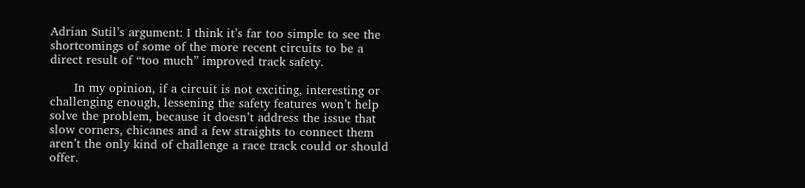Adrian Sutil’s argument: I think it’s far too simple to see the shortcomings of some of the more recent circuits to be a direct result of “too much” improved track safety.

      In my opinion, if a circuit is not exciting, interesting or challenging enough, lessening the safety features won’t help solve the problem, because it doesn’t address the issue that slow corners, chicanes and a few straights to connect them aren’t the only kind of challenge a race track could or should offer.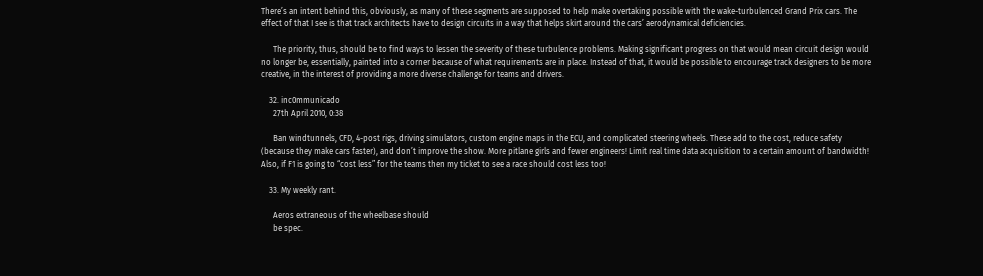There’s an intent behind this, obviously, as many of these segments are supposed to help make overtaking possible with the wake-turbulenced Grand Prix cars. The effect of that I see is that track architects have to design circuits in a way that helps skirt around the cars’ aerodynamical deficiencies.

      The priority, thus, should be to find ways to lessen the severity of these turbulence problems. Making significant progress on that would mean circuit design would no longer be, essentially, painted into a corner because of what requirements are in place. Instead of that, it would be possible to encourage track designers to be more creative, in the interest of providing a more diverse challenge for teams and drivers.

    32. inc0mmunicado
      27th April 2010, 0:38

      Ban windtunnels, CFD, 4-post rigs, driving simulators, custom engine maps in the ECU, and complicated steering wheels. These add to the cost, reduce safety (because they make cars faster), and don’t improve the show. More pitlane girls and fewer engineers! Limit real time data acquisition to a certain amount of bandwidth! Also, if F1 is going to “cost less” for the teams then my ticket to see a race should cost less too!

    33. My weekly rant.

      Aeros extraneous of the wheelbase should
      be spec.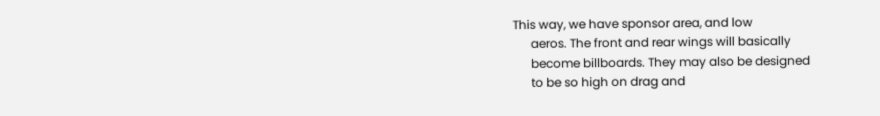This way, we have sponsor area, and low
      aeros. The front and rear wings will basically
      become billboards. They may also be designed
      to be so high on drag and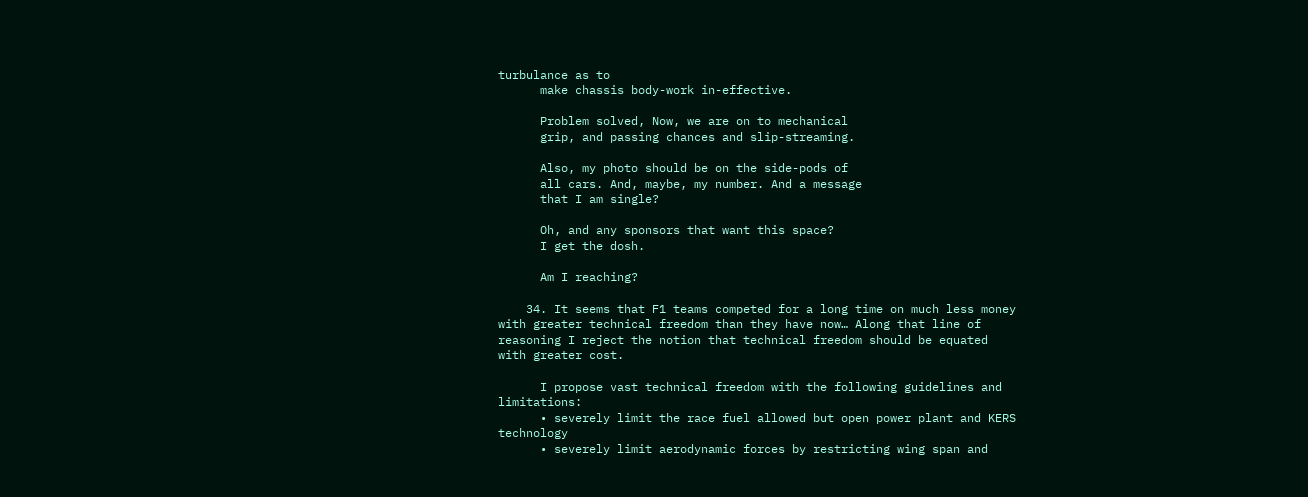turbulance as to
      make chassis body-work in-effective.

      Problem solved, Now, we are on to mechanical
      grip, and passing chances and slip-streaming.

      Also, my photo should be on the side-pods of
      all cars. And, maybe, my number. And a message
      that I am single?

      Oh, and any sponsors that want this space?
      I get the dosh.

      Am I reaching?

    34. It seems that F1 teams competed for a long time on much less money with greater technical freedom than they have now… Along that line of reasoning I reject the notion that technical freedom should be equated with greater cost.

      I propose vast technical freedom with the following guidelines and limitations:
      • severely limit the race fuel allowed but open power plant and KERS technology
      • severely limit aerodynamic forces by restricting wing span and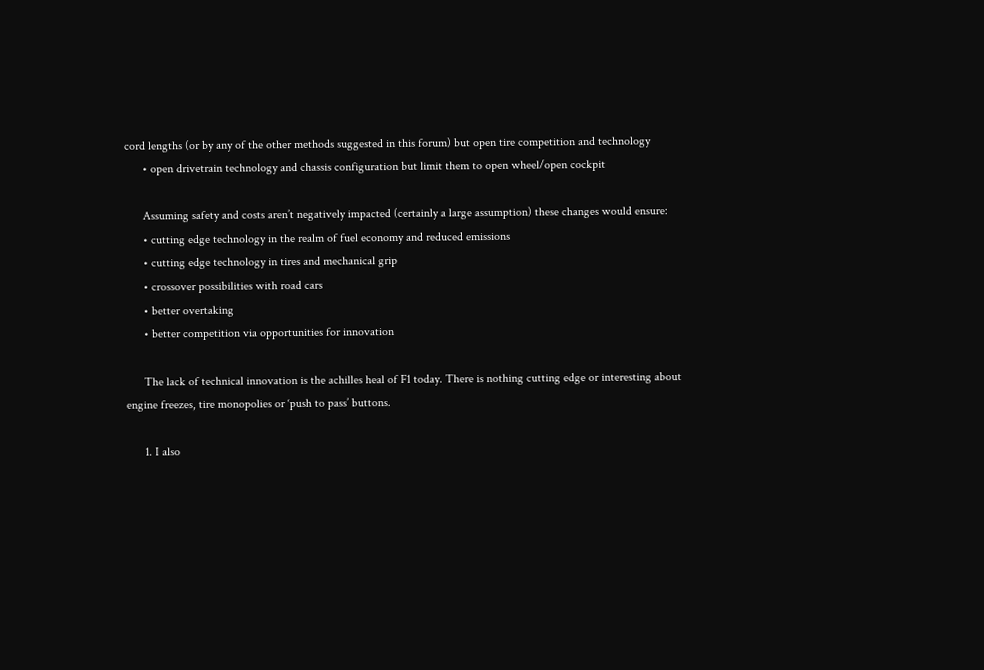cord lengths (or by any of the other methods suggested in this forum) but open tire competition and technology
      • open drivetrain technology and chassis configuration but limit them to open wheel/open cockpit

      Assuming safety and costs aren’t negatively impacted (certainly a large assumption) these changes would ensure:
      • cutting edge technology in the realm of fuel economy and reduced emissions
      • cutting edge technology in tires and mechanical grip
      • crossover possibilities with road cars
      • better overtaking
      • better competition via opportunities for innovation

      The lack of technical innovation is the achilles heal of F1 today. There is nothing cutting edge or interesting about engine freezes, tire monopolies or ‘push to pass’ buttons.

      1. I also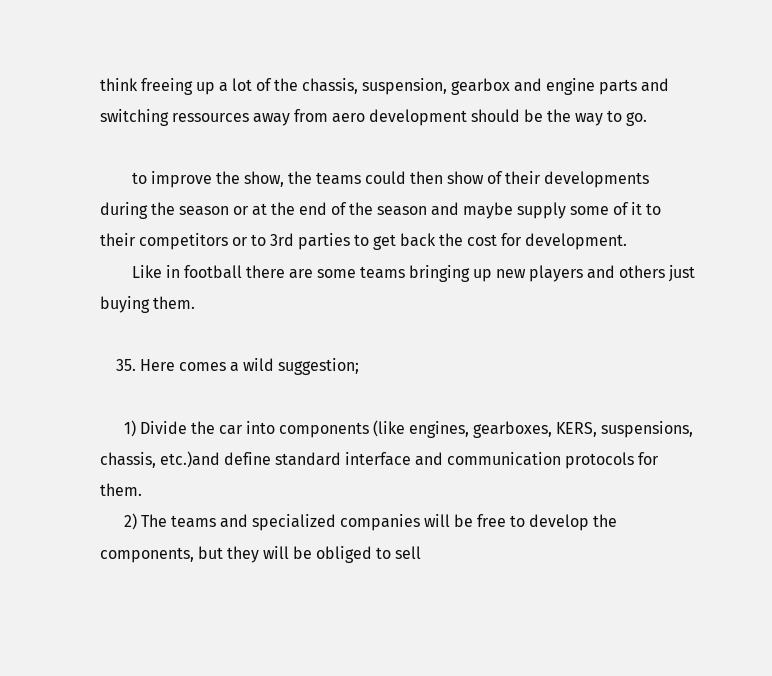think freeing up a lot of the chassis, suspension, gearbox and engine parts and switching ressources away from aero development should be the way to go.

        to improve the show, the teams could then show of their developments during the season or at the end of the season and maybe supply some of it to their competitors or to 3rd parties to get back the cost for development.
        Like in football there are some teams bringing up new players and others just buying them.

    35. Here comes a wild suggestion;

      1) Divide the car into components (like engines, gearboxes, KERS, suspensions, chassis, etc.)and define standard interface and communication protocols for them.
      2) The teams and specialized companies will be free to develop the components, but they will be obliged to sell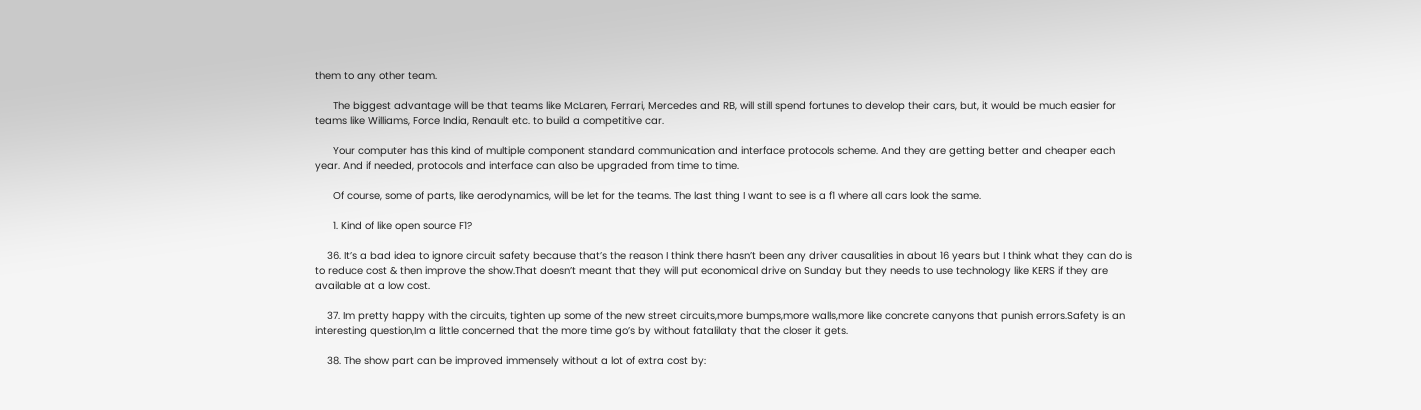them to any other team.

      The biggest advantage will be that teams like McLaren, Ferrari, Mercedes and RB, will still spend fortunes to develop their cars, but, it would be much easier for teams like Williams, Force India, Renault etc. to build a competitive car.

      Your computer has this kind of multiple component standard communication and interface protocols scheme. And they are getting better and cheaper each year. And if needed, protocols and interface can also be upgraded from time to time.

      Of course, some of parts, like aerodynamics, will be let for the teams. The last thing I want to see is a f1 where all cars look the same.

      1. Kind of like open source F1?

    36. It’s a bad idea to ignore circuit safety because that’s the reason I think there hasn’t been any driver causalities in about 16 years but I think what they can do is to reduce cost & then improve the show.That doesn’t meant that they will put economical drive on Sunday but they needs to use technology like KERS if they are available at a low cost.

    37. Im pretty happy with the circuits, tighten up some of the new street circuits,more bumps,more walls,more like concrete canyons that punish errors.Safety is an interesting question,Im a little concerned that the more time go’s by without fatalilaty that the closer it gets.

    38. The show part can be improved immensely without a lot of extra cost by: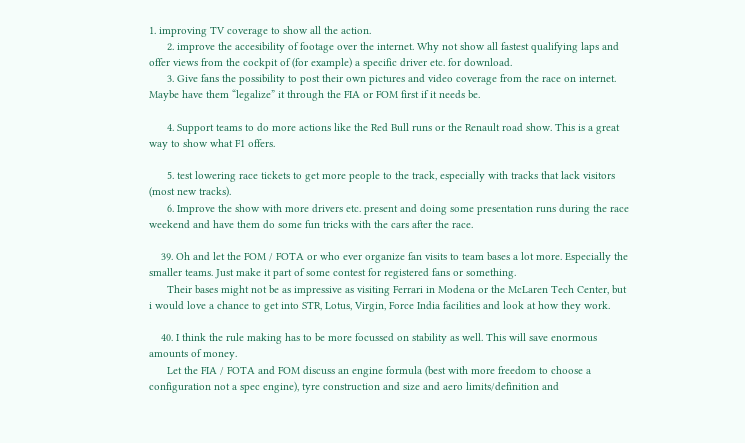1. improving TV coverage to show all the action.
      2. improve the accesibility of footage over the internet. Why not show all fastest qualifying laps and offer views from the cockpit of (for example) a specific driver etc. for download.
      3. Give fans the possibility to post their own pictures and video coverage from the race on internet. Maybe have them “legalize” it through the FIA or FOM first if it needs be.

      4. Support teams to do more actions like the Red Bull runs or the Renault road show. This is a great way to show what F1 offers.

      5. test lowering race tickets to get more people to the track, especially with tracks that lack visitors (most new tracks).
      6. Improve the show with more drivers etc. present and doing some presentation runs during the race weekend and have them do some fun tricks with the cars after the race.

    39. Oh and let the FOM / FOTA or who ever organize fan visits to team bases a lot more. Especially the smaller teams. Just make it part of some contest for registered fans or something.
      Their bases might not be as impressive as visiting Ferrari in Modena or the McLaren Tech Center, but i would love a chance to get into STR, Lotus, Virgin, Force India facilities and look at how they work.

    40. I think the rule making has to be more focussed on stability as well. This will save enormous amounts of money.
      Let the FIA / FOTA and FOM discuss an engine formula (best with more freedom to choose a configuration not a spec engine), tyre construction and size and aero limits/definition and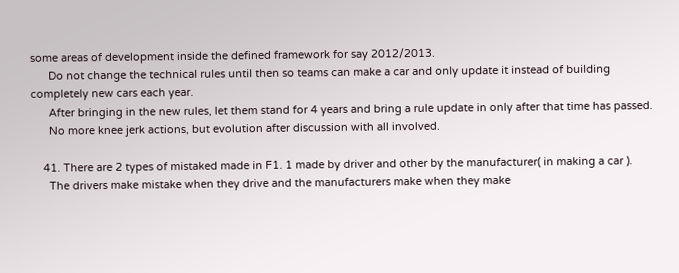some areas of development inside the defined framework for say 2012/2013.
      Do not change the technical rules until then so teams can make a car and only update it instead of building completely new cars each year.
      After bringing in the new rules, let them stand for 4 years and bring a rule update in only after that time has passed.
      No more knee jerk actions, but evolution after discussion with all involved.

    41. There are 2 types of mistaked made in F1. 1 made by driver and other by the manufacturer( in making a car ).
      The drivers make mistake when they drive and the manufacturers make when they make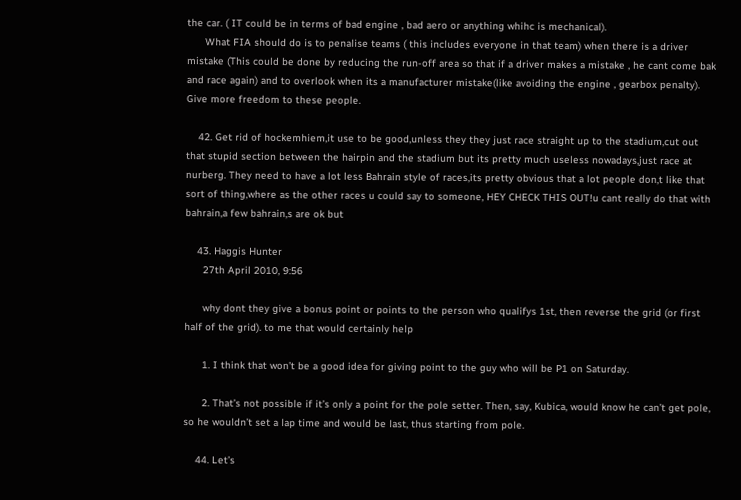the car. ( IT could be in terms of bad engine , bad aero or anything whihc is mechanical).
      What FIA should do is to penalise teams ( this includes everyone in that team) when there is a driver mistake (This could be done by reducing the run-off area so that if a driver makes a mistake , he cant come bak and race again) and to overlook when its a manufacturer mistake(like avoiding the engine , gearbox penalty). Give more freedom to these people.

    42. Get rid of hockemhiem,it use to be good,unless they they just race straight up to the stadium,cut out that stupid section between the hairpin and the stadium but its pretty much useless nowadays,just race at nurberg. They need to have a lot less Bahrain style of races,its pretty obvious that a lot people don,t like that sort of thing,where as the other races u could say to someone, HEY CHECK THIS OUT!u cant really do that with bahrain,a few bahrain,s are ok but

    43. Haggis Hunter
      27th April 2010, 9:56

      why dont they give a bonus point or points to the person who qualifys 1st, then reverse the grid (or first half of the grid). to me that would certainly help

      1. I think that won’t be a good idea for giving point to the guy who will be P1 on Saturday.

      2. That’s not possible if it’s only a point for the pole setter. Then, say, Kubica, would know he can’t get pole, so he wouldn’t set a lap time and would be last, thus starting from pole.

    44. Let’s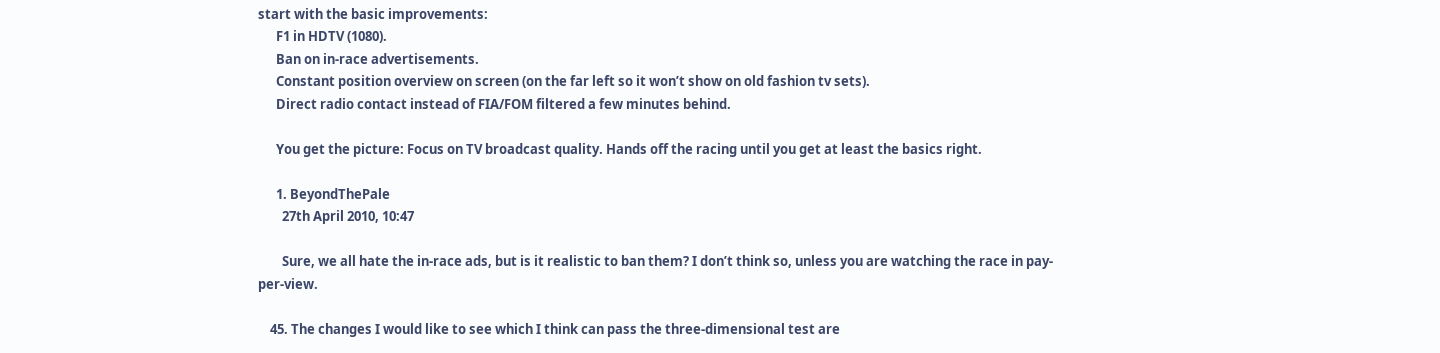start with the basic improvements:
      F1 in HDTV (1080).
      Ban on in-race advertisements.
      Constant position overview on screen (on the far left so it won’t show on old fashion tv sets).
      Direct radio contact instead of FIA/FOM filtered a few minutes behind.

      You get the picture: Focus on TV broadcast quality. Hands off the racing until you get at least the basics right.

      1. BeyondThePale
        27th April 2010, 10:47

        Sure, we all hate the in-race ads, but is it realistic to ban them? I don’t think so, unless you are watching the race in pay-per-view.

    45. The changes I would like to see which I think can pass the three-dimensional test are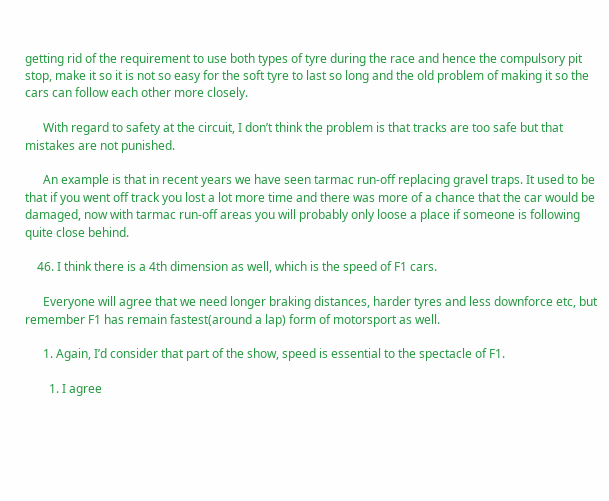getting rid of the requirement to use both types of tyre during the race and hence the compulsory pit stop, make it so it is not so easy for the soft tyre to last so long and the old problem of making it so the cars can follow each other more closely.

      With regard to safety at the circuit, I don’t think the problem is that tracks are too safe but that mistakes are not punished.

      An example is that in recent years we have seen tarmac run-off replacing gravel traps. It used to be that if you went off track you lost a lot more time and there was more of a chance that the car would be damaged, now with tarmac run-off areas you will probably only loose a place if someone is following quite close behind.

    46. I think there is a 4th dimension as well, which is the speed of F1 cars.

      Everyone will agree that we need longer braking distances, harder tyres and less downforce etc, but remember F1 has remain fastest(around a lap) form of motorsport as well.

      1. Again, I’d consider that part of the show, speed is essential to the spectacle of F1.

        1. I agree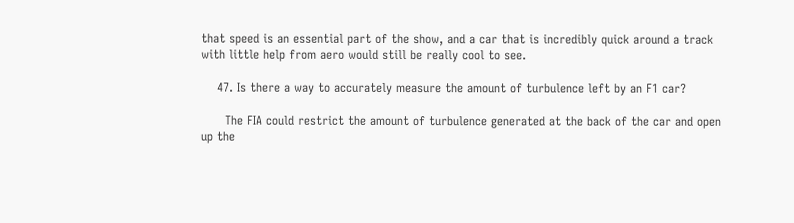that speed is an essential part of the show, and a car that is incredibly quick around a track with little help from aero would still be really cool to see.

    47. Is there a way to accurately measure the amount of turbulence left by an F1 car?

      The FIA could restrict the amount of turbulence generated at the back of the car and open up the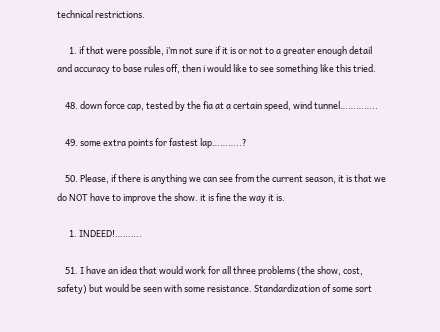technical restrictions.

      1. if that were possible, i’m not sure if it is or not to a greater enough detail and accuracy to base rules off, then i would like to see something like this tried.

    48. down force cap, tested by the fia at a certain speed, wind tunnel…………..

    49. some extra points for fastest lap………..?

    50. Please, if there is anything we can see from the current season, it is that we do NOT have to improve the show. it is fine the way it is.

      1. INDEED!……….

    51. I have an idea that would work for all three problems (the show, cost, safety) but would be seen with some resistance. Standardization of some sort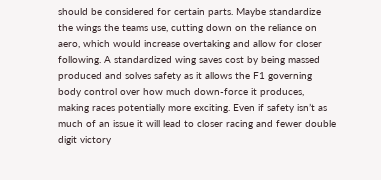should be considered for certain parts. Maybe standardize the wings the teams use, cutting down on the reliance on aero, which would increase overtaking and allow for closer following. A standardized wing saves cost by being massed produced and solves safety as it allows the F1 governing body control over how much down-force it produces, making races potentially more exciting. Even if safety isn’t as much of an issue it will lead to closer racing and fewer double digit victory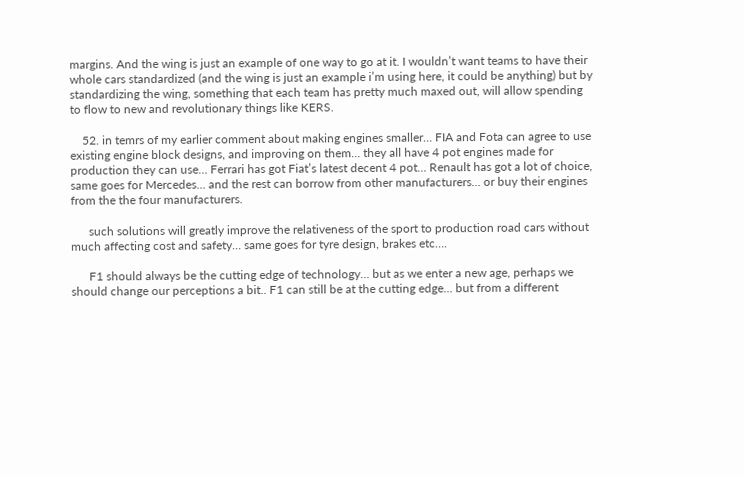margins. And the wing is just an example of one way to go at it. I wouldn’t want teams to have their whole cars standardized (and the wing is just an example i’m using here, it could be anything) but by standardizing the wing, something that each team has pretty much maxed out, will allow spending to flow to new and revolutionary things like KERS.

    52. in temrs of my earlier comment about making engines smaller… FIA and Fota can agree to use existing engine block designs, and improving on them… they all have 4 pot engines made for production they can use… Ferrari has got Fiat’s latest decent 4 pot… Renault has got a lot of choice, same goes for Mercedes… and the rest can borrow from other manufacturers… or buy their engines from the the four manufacturers.

      such solutions will greatly improve the relativeness of the sport to production road cars without much affecting cost and safety… same goes for tyre design, brakes etc….

      F1 should always be the cutting edge of technology… but as we enter a new age, perhaps we should change our perceptions a bit.. F1 can still be at the cutting edge… but from a different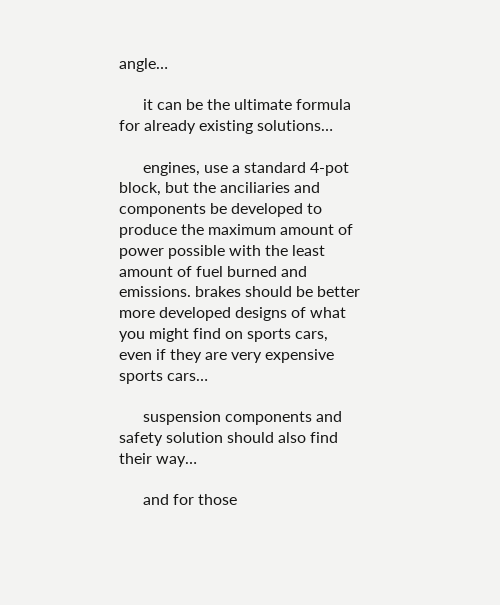angle…

      it can be the ultimate formula for already existing solutions…

      engines, use a standard 4-pot block, but the anciliaries and components be developed to produce the maximum amount of power possible with the least amount of fuel burned and emissions. brakes should be better more developed designs of what you might find on sports cars, even if they are very expensive sports cars…

      suspension components and safety solution should also find their way…

      and for those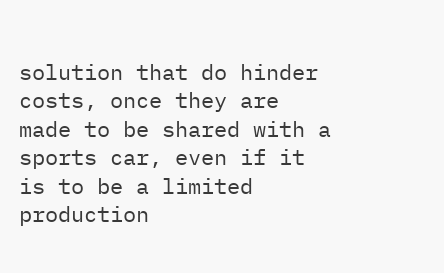solution that do hinder costs, once they are made to be shared with a sports car, even if it is to be a limited production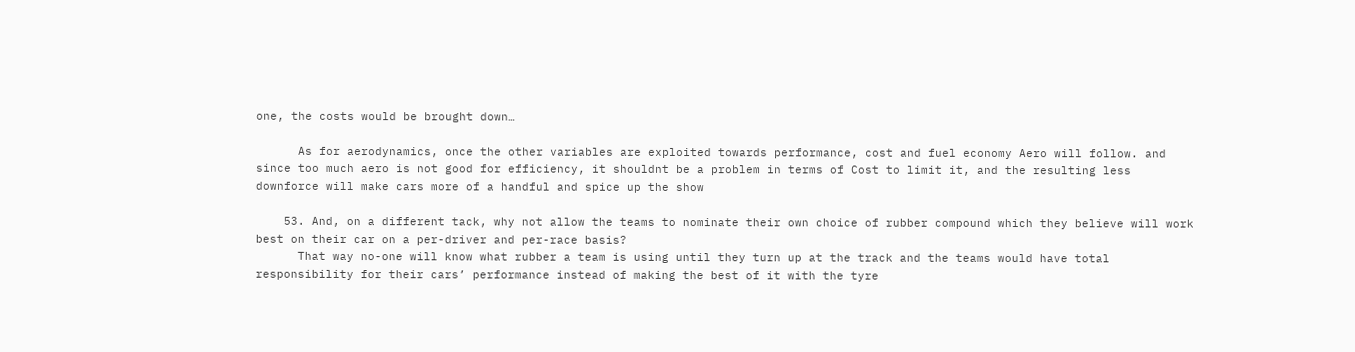one, the costs would be brought down…

      As for aerodynamics, once the other variables are exploited towards performance, cost and fuel economy Aero will follow. and since too much aero is not good for efficiency, it shouldnt be a problem in terms of Cost to limit it, and the resulting less downforce will make cars more of a handful and spice up the show

    53. And, on a different tack, why not allow the teams to nominate their own choice of rubber compound which they believe will work best on their car on a per-driver and per-race basis?
      That way no-one will know what rubber a team is using until they turn up at the track and the teams would have total responsibility for their cars’ performance instead of making the best of it with the tyre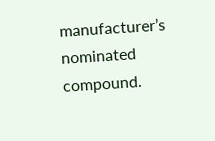manufacturer’s nominated compound.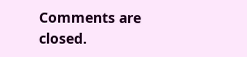Comments are closed.